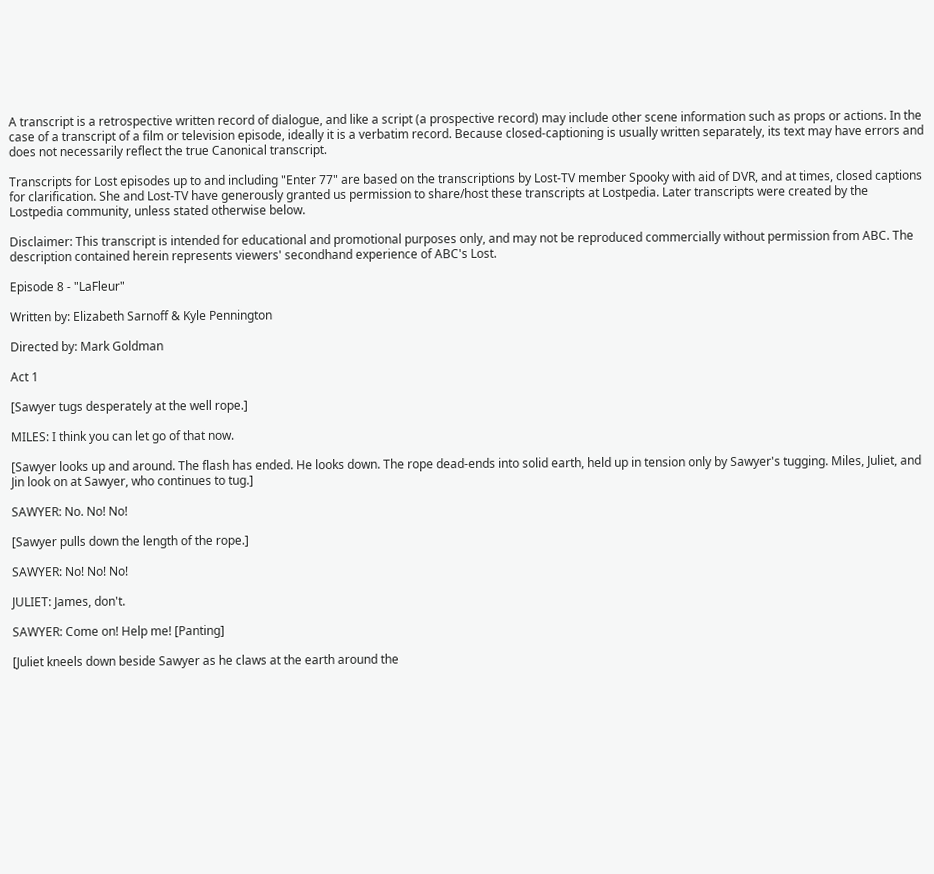A transcript is a retrospective written record of dialogue, and like a script (a prospective record) may include other scene information such as props or actions. In the case of a transcript of a film or television episode, ideally it is a verbatim record. Because closed-captioning is usually written separately, its text may have errors and does not necessarily reflect the true Canonical transcript.

Transcripts for Lost episodes up to and including "Enter 77" are based on the transcriptions by Lost-TV member Spooky with aid of DVR, and at times, closed captions for clarification. She and Lost-TV have generously granted us permission to share/host these transcripts at Lostpedia. Later transcripts were created by the Lostpedia community, unless stated otherwise below.

Disclaimer: This transcript is intended for educational and promotional purposes only, and may not be reproduced commercially without permission from ABC. The description contained herein represents viewers' secondhand experience of ABC's Lost.

Episode 8 - "LaFleur"

Written by: Elizabeth Sarnoff & Kyle Pennington

Directed by: Mark Goldman

Act 1

[Sawyer tugs desperately at the well rope.]

MILES: I think you can let go of that now.

[Sawyer looks up and around. The flash has ended. He looks down. The rope dead-ends into solid earth, held up in tension only by Sawyer's tugging. Miles, Juliet, and Jin look on at Sawyer, who continues to tug.]

SAWYER: No. No! No!

[Sawyer pulls down the length of the rope.]

SAWYER: No! No! No!

JULIET: James, don't.

SAWYER: Come on! Help me! [Panting]

[Juliet kneels down beside Sawyer as he claws at the earth around the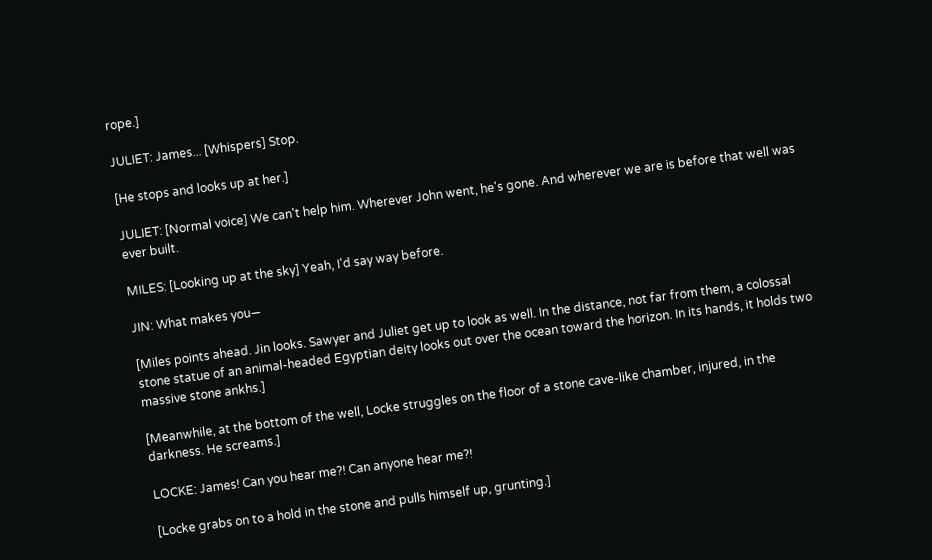rope.]

JULIET: James... [Whispers] Stop.

[He stops and looks up at her.]

JULIET: [Normal voice] We can't help him. Wherever John went, he's gone. And wherever we are is before that well was ever built.

MILES: [Looking up at the sky] Yeah, I'd say way before.

JIN: What makes you—

[Miles points ahead. Jin looks. Sawyer and Juliet get up to look as well. In the distance, not far from them, a colossal stone statue of an animal-headed Egyptian deity looks out over the ocean toward the horizon. In its hands, it holds two massive stone ankhs.]

[Meanwhile, at the bottom of the well, Locke struggles on the floor of a stone cave-like chamber, injured, in the darkness. He screams.]

LOCKE: James! Can you hear me?! Can anyone hear me?!

[Locke grabs on to a hold in the stone and pulls himself up, grunting.]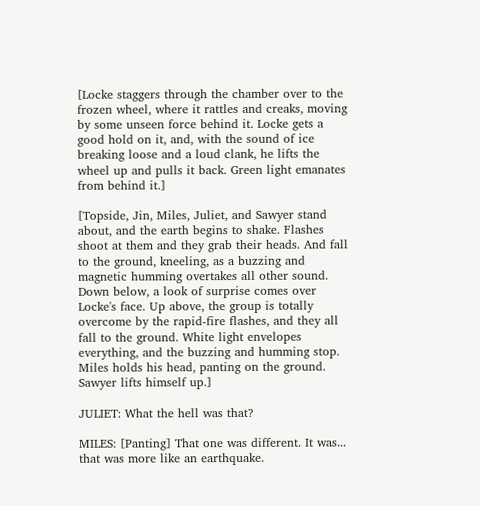[Locke staggers through the chamber over to the frozen wheel, where it rattles and creaks, moving by some unseen force behind it. Locke gets a good hold on it, and, with the sound of ice breaking loose and a loud clank, he lifts the wheel up and pulls it back. Green light emanates from behind it.]

[Topside, Jin, Miles, Juliet, and Sawyer stand about, and the earth begins to shake. Flashes shoot at them and they grab their heads. And fall to the ground, kneeling, as a buzzing and magnetic humming overtakes all other sound. Down below, a look of surprise comes over Locke's face. Up above, the group is totally overcome by the rapid-fire flashes, and they all fall to the ground. White light envelopes everything, and the buzzing and humming stop. Miles holds his head, panting on the ground. Sawyer lifts himself up.]

JULIET: What the hell was that?

MILES: [Panting] That one was different. It was... that was more like an earthquake.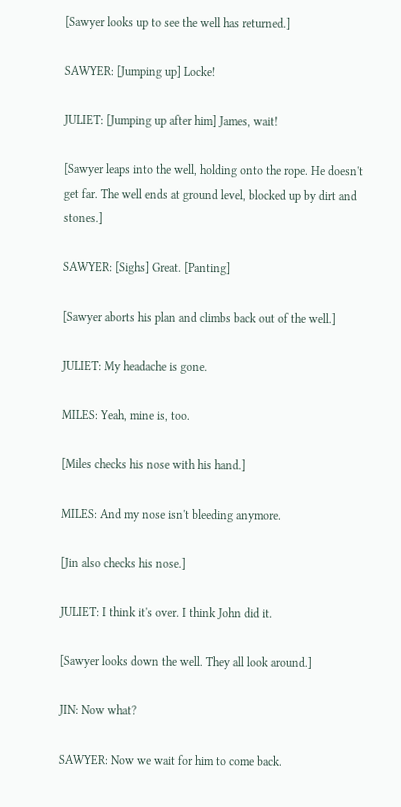[Sawyer looks up to see the well has returned.]

SAWYER: [Jumping up] Locke!

JULIET: [Jumping up after him] James, wait!

[Sawyer leaps into the well, holding onto the rope. He doesn't get far. The well ends at ground level, blocked up by dirt and stones.]

SAWYER: [Sighs] Great. [Panting]

[Sawyer aborts his plan and climbs back out of the well.]

JULIET: My headache is gone.

MILES: Yeah, mine is, too.

[Miles checks his nose with his hand.]

MILES: And my nose isn't bleeding anymore.

[Jin also checks his nose.]

JULIET: I think it's over. I think John did it.

[Sawyer looks down the well. They all look around.]

JIN: Now what?

SAWYER: Now we wait for him to come back.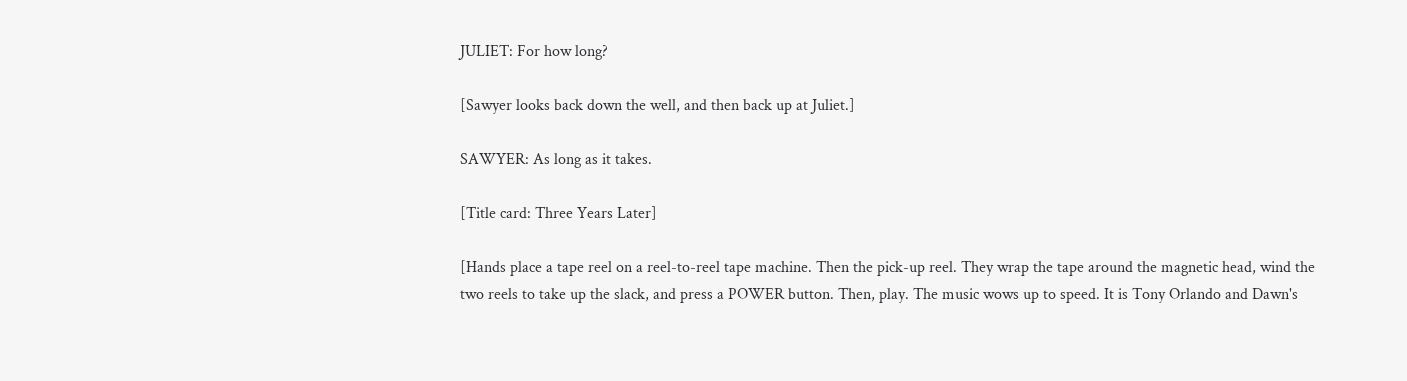JULIET: For how long?

[Sawyer looks back down the well, and then back up at Juliet.]

SAWYER: As long as it takes.

[Title card: Three Years Later]

[Hands place a tape reel on a reel-to-reel tape machine. Then the pick-up reel. They wrap the tape around the magnetic head, wind the two reels to take up the slack, and press a POWER button. Then, play. The music wows up to speed. It is Tony Orlando and Dawn's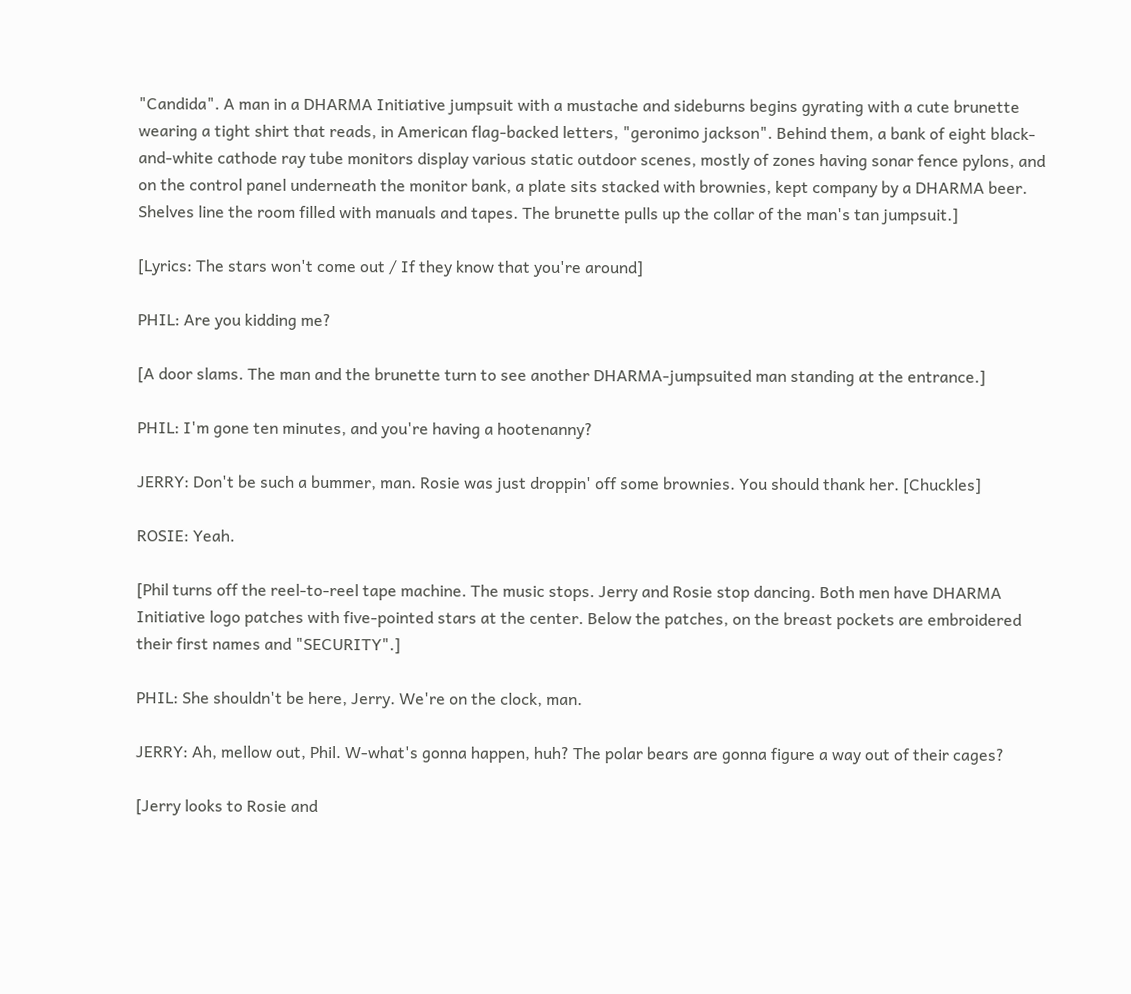"Candida". A man in a DHARMA Initiative jumpsuit with a mustache and sideburns begins gyrating with a cute brunette wearing a tight shirt that reads, in American flag-backed letters, "geronimo jackson". Behind them, a bank of eight black-and-white cathode ray tube monitors display various static outdoor scenes, mostly of zones having sonar fence pylons, and on the control panel underneath the monitor bank, a plate sits stacked with brownies, kept company by a DHARMA beer. Shelves line the room filled with manuals and tapes. The brunette pulls up the collar of the man's tan jumpsuit.]

[Lyrics: The stars won't come out / If they know that you're around]

PHIL: Are you kidding me?

[A door slams. The man and the brunette turn to see another DHARMA-jumpsuited man standing at the entrance.]

PHIL: I'm gone ten minutes, and you're having a hootenanny?

JERRY: Don't be such a bummer, man. Rosie was just droppin' off some brownies. You should thank her. [Chuckles]

ROSIE: Yeah.

[Phil turns off the reel-to-reel tape machine. The music stops. Jerry and Rosie stop dancing. Both men have DHARMA Initiative logo patches with five-pointed stars at the center. Below the patches, on the breast pockets are embroidered their first names and "SECURITY".]

PHIL: She shouldn't be here, Jerry. We're on the clock, man.

JERRY: Ah, mellow out, Phil. W-what's gonna happen, huh? The polar bears are gonna figure a way out of their cages?

[Jerry looks to Rosie and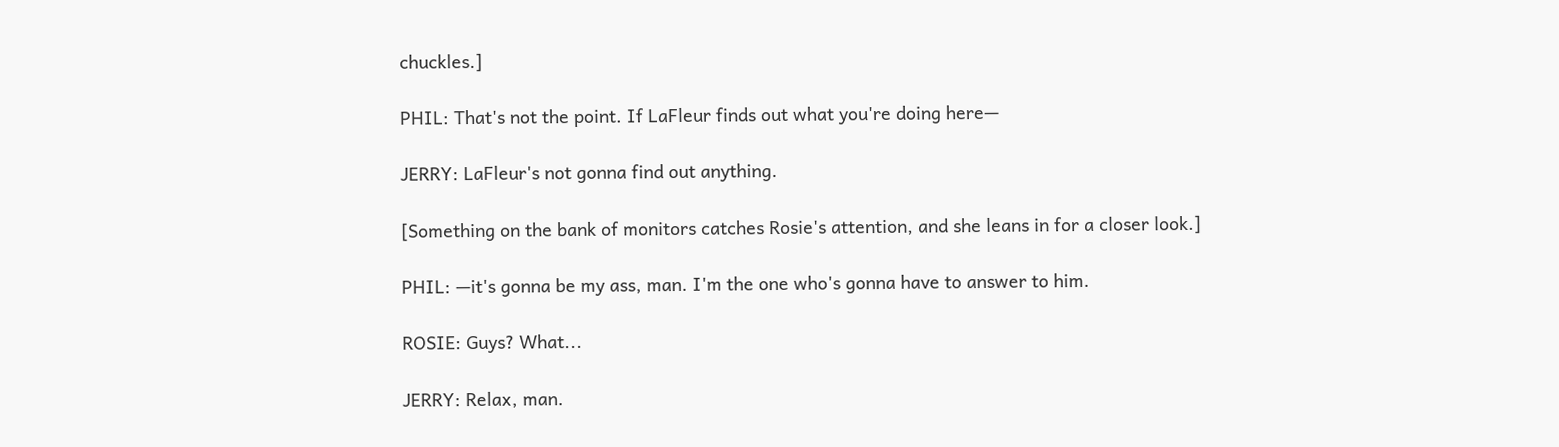chuckles.]

PHIL: That's not the point. If LaFleur finds out what you're doing here—

JERRY: LaFleur's not gonna find out anything.

[Something on the bank of monitors catches Rosie's attention, and she leans in for a closer look.]

PHIL: —it's gonna be my ass, man. I'm the one who's gonna have to answer to him.

ROSIE: Guys? What...

JERRY: Relax, man.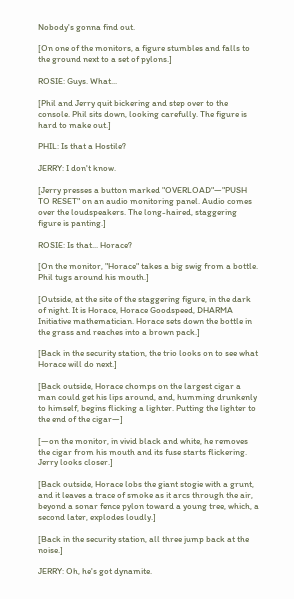Nobody's gonna find out.

[On one of the monitors, a figure stumbles and falls to the ground next to a set of pylons.]

ROSIE: Guys. What...

[Phil and Jerry quit bickering and step over to the console. Phil sits down, looking carefully. The figure is hard to make out.]

PHIL: Is that a Hostile?

JERRY: I don't know.

[Jerry presses a button marked "OVERLOAD"—"PUSH TO RESET" on an audio monitoring panel. Audio comes over the loudspeakers. The long-haired, staggering figure is panting.]

ROSIE: Is that... Horace?

[On the monitor, "Horace" takes a big swig from a bottle. Phil tugs around his mouth.]

[Outside, at the site of the staggering figure, in the dark of night. It is Horace, Horace Goodspeed, DHARMA Initiative mathematician. Horace sets down the bottle in the grass and reaches into a brown pack.]

[Back in the security station, the trio looks on to see what Horace will do next.]

[Back outside, Horace chomps on the largest cigar a man could get his lips around, and, humming drunkenly to himself, begins flicking a lighter. Putting the lighter to the end of the cigar—]

[—on the monitor, in vivid black and white, he removes the cigar from his mouth and its fuse starts flickering. Jerry looks closer.]

[Back outside, Horace lobs the giant stogie with a grunt, and it leaves a trace of smoke as it arcs through the air, beyond a sonar fence pylon toward a young tree, which, a second later, explodes loudly.]

[Back in the security station, all three jump back at the noise.]

JERRY: Oh, he's got dynamite.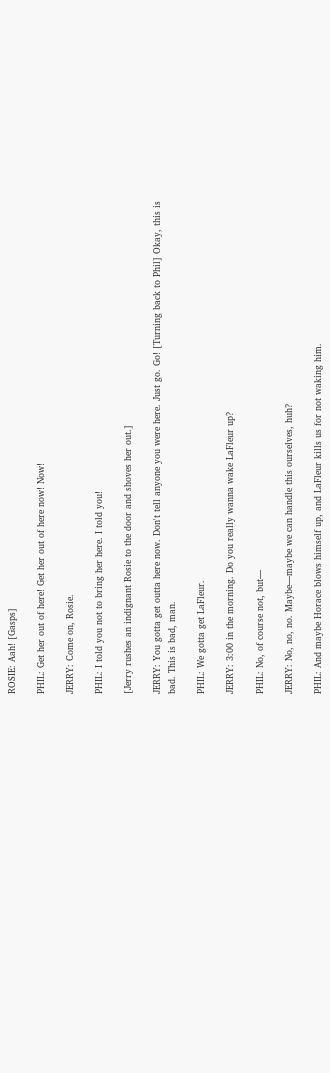ROSIE: Aah! [Gasps]

PHIL: Get her out of here! Get her out of here now! Now!

JERRY: Come on, Rosie.

PHIL: I told you not to bring her here. I told you!

[Jerry rushes an indignant Rosie to the door and shoves her out.]

JERRY: You gotta get outta here now. Don't tell anyone you were here. Just go. Go! [Turning back to Phil] Okay, this is bad. This is bad, man.

PHIL: We gotta get LaFleur.

JERRY: 3:00 in the morning. Do you really wanna wake LaFleur up?

PHIL: No, of course not, but—

JERRY: No, no, no. Maybe—maybe we can handle this ourselves, huh?

PHIL: And maybe Horace blows himself up, and LaFleur kills us for not waking him.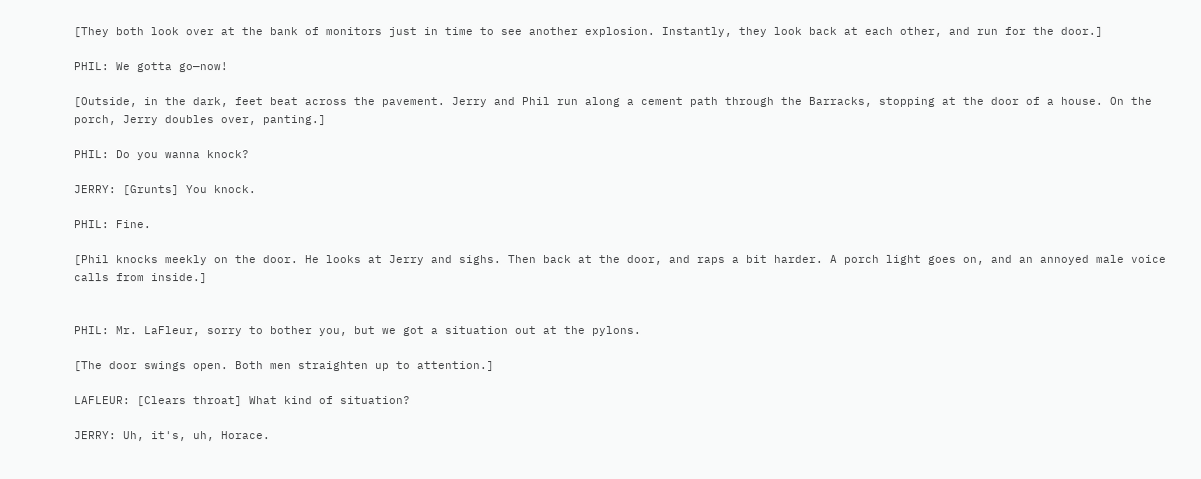[They both look over at the bank of monitors just in time to see another explosion. Instantly, they look back at each other, and run for the door.]

PHIL: We gotta go—now!

[Outside, in the dark, feet beat across the pavement. Jerry and Phil run along a cement path through the Barracks, stopping at the door of a house. On the porch, Jerry doubles over, panting.]

PHIL: Do you wanna knock?

JERRY: [Grunts] You knock.

PHIL: Fine.

[Phil knocks meekly on the door. He looks at Jerry and sighs. Then back at the door, and raps a bit harder. A porch light goes on, and an annoyed male voice calls from inside.]


PHIL: Mr. LaFleur, sorry to bother you, but we got a situation out at the pylons.

[The door swings open. Both men straighten up to attention.]

LAFLEUR: [Clears throat] What kind of situation?

JERRY: Uh, it's, uh, Horace.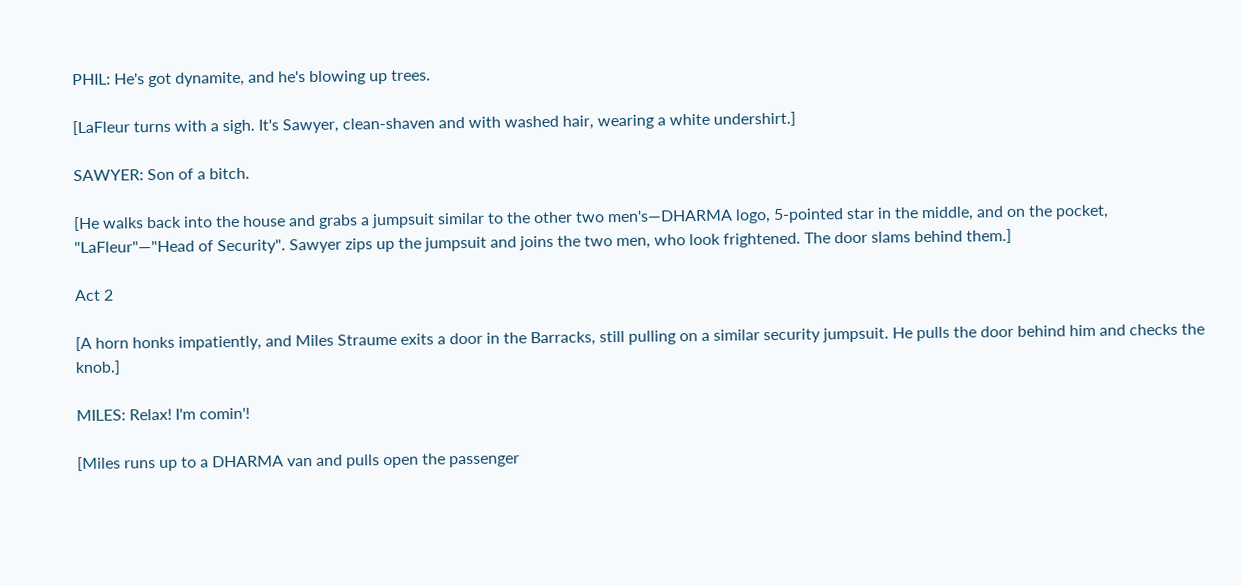PHIL: He's got dynamite, and he's blowing up trees.

[LaFleur turns with a sigh. It's Sawyer, clean-shaven and with washed hair, wearing a white undershirt.]

SAWYER: Son of a bitch.

[He walks back into the house and grabs a jumpsuit similar to the other two men's—DHARMA logo, 5-pointed star in the middle, and on the pocket, "LaFleur"—"Head of Security". Sawyer zips up the jumpsuit and joins the two men, who look frightened. The door slams behind them.]

Act 2

[A horn honks impatiently, and Miles Straume exits a door in the Barracks, still pulling on a similar security jumpsuit. He pulls the door behind him and checks the knob.]

MILES: Relax! I'm comin'!

[Miles runs up to a DHARMA van and pulls open the passenger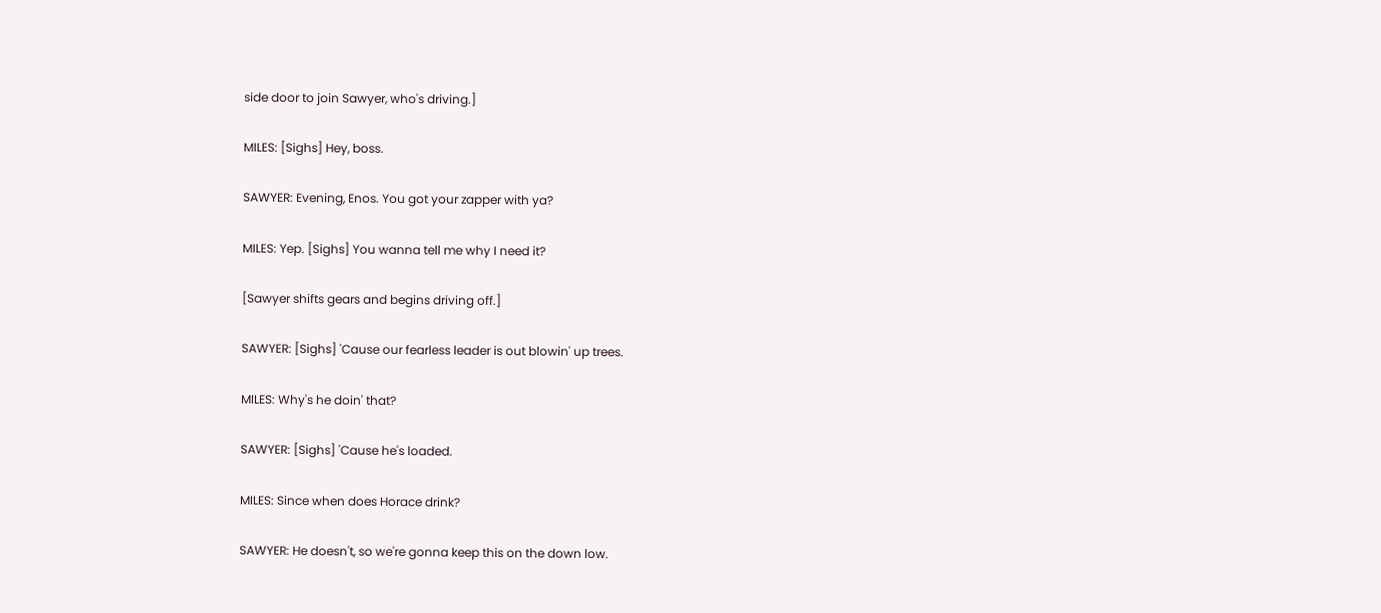side door to join Sawyer, who's driving.]

MILES: [Sighs] Hey, boss.

SAWYER: Evening, Enos. You got your zapper with ya?

MILES: Yep. [Sighs] You wanna tell me why I need it?

[Sawyer shifts gears and begins driving off.]

SAWYER: [Sighs] 'Cause our fearless leader is out blowin' up trees.

MILES: Why's he doin' that?

SAWYER: [Sighs] 'Cause he's loaded.

MILES: Since when does Horace drink?

SAWYER: He doesn't, so we're gonna keep this on the down low.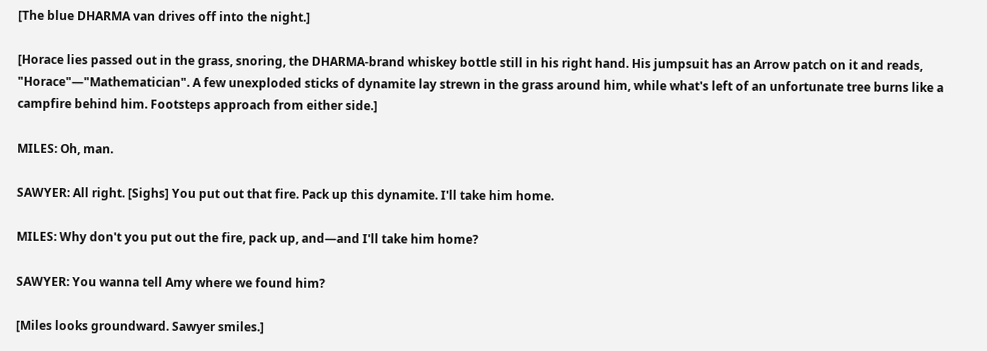[The blue DHARMA van drives off into the night.]

[Horace lies passed out in the grass, snoring, the DHARMA-brand whiskey bottle still in his right hand. His jumpsuit has an Arrow patch on it and reads, "Horace"—"Mathematician". A few unexploded sticks of dynamite lay strewn in the grass around him, while what's left of an unfortunate tree burns like a campfire behind him. Footsteps approach from either side.]

MILES: Oh, man.

SAWYER: All right. [Sighs] You put out that fire. Pack up this dynamite. I'll take him home.

MILES: Why don't you put out the fire, pack up, and—and I'll take him home?

SAWYER: You wanna tell Amy where we found him?

[Miles looks groundward. Sawyer smiles.]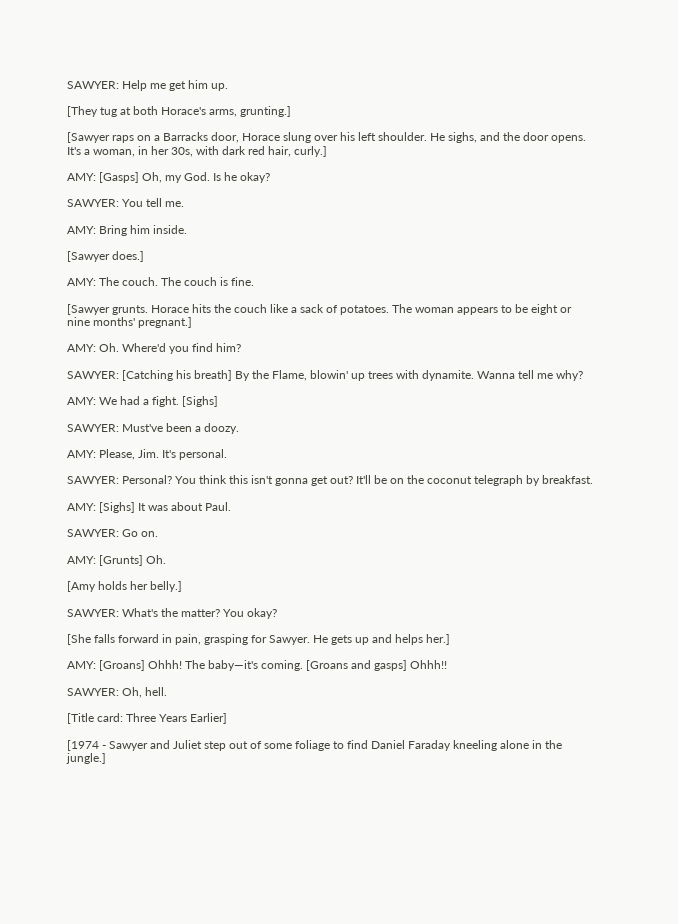SAWYER: Help me get him up.

[They tug at both Horace's arms, grunting.]

[Sawyer raps on a Barracks door, Horace slung over his left shoulder. He sighs, and the door opens. It's a woman, in her 30s, with dark red hair, curly.]

AMY: [Gasps] Oh, my God. Is he okay?

SAWYER: You tell me.

AMY: Bring him inside.

[Sawyer does.]

AMY: The couch. The couch is fine.

[Sawyer grunts. Horace hits the couch like a sack of potatoes. The woman appears to be eight or nine months' pregnant.]

AMY: Oh. Where'd you find him?

SAWYER: [Catching his breath] By the Flame, blowin' up trees with dynamite. Wanna tell me why?

AMY: We had a fight. [Sighs]

SAWYER: Must've been a doozy.

AMY: Please, Jim. It's personal.

SAWYER: Personal? You think this isn't gonna get out? It'll be on the coconut telegraph by breakfast.

AMY: [Sighs] It was about Paul.

SAWYER: Go on.

AMY: [Grunts] Oh.

[Amy holds her belly.]

SAWYER: What's the matter? You okay?

[She falls forward in pain, grasping for Sawyer. He gets up and helps her.]

AMY: [Groans] Ohhh! The baby—it's coming. [Groans and gasps] Ohhh!!

SAWYER: Oh, hell.

[Title card: Three Years Earlier]

[1974 - Sawyer and Juliet step out of some foliage to find Daniel Faraday kneeling alone in the jungle.]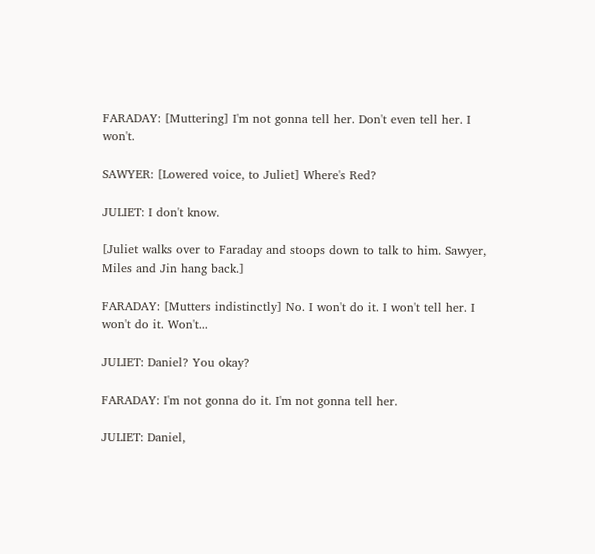FARADAY: [Muttering] I'm not gonna tell her. Don't even tell her. I won't.

SAWYER: [Lowered voice, to Juliet] Where's Red?

JULIET: I don't know.

[Juliet walks over to Faraday and stoops down to talk to him. Sawyer, Miles and Jin hang back.]

FARADAY: [Mutters indistinctly] No. I won't do it. I won't tell her. I won't do it. Won't...

JULIET: Daniel? You okay?

FARADAY: I'm not gonna do it. I'm not gonna tell her.

JULIET: Daniel,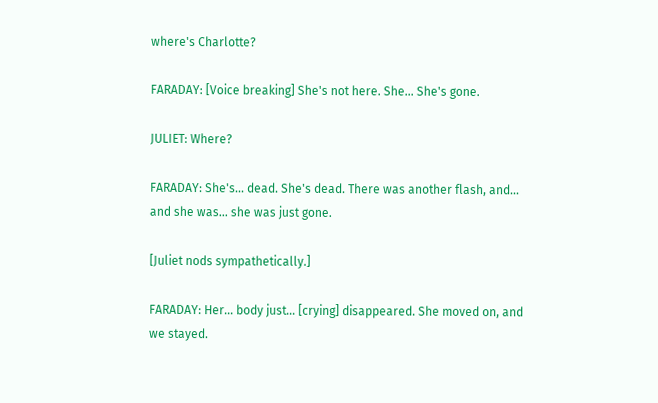where's Charlotte?

FARADAY: [Voice breaking] She's not here. She... She's gone.

JULIET: Where?

FARADAY: She's... dead. She's dead. There was another flash, and... and she was... she was just gone.

[Juliet nods sympathetically.]

FARADAY: Her... body just... [crying] disappeared. She moved on, and we stayed.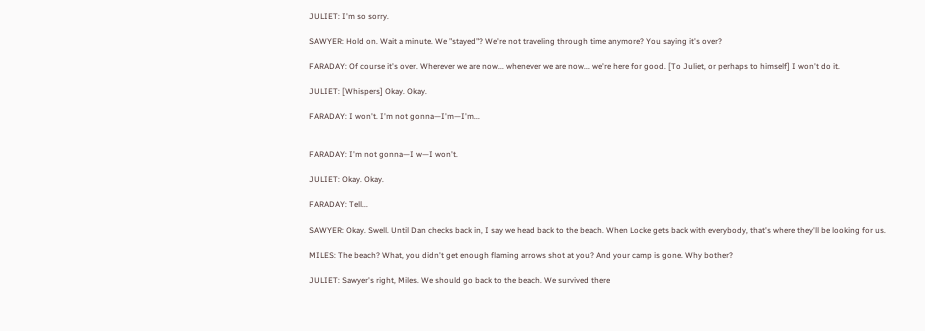JULIET: I'm so sorry.

SAWYER: Hold on. Wait a minute. We "stayed"? We're not traveling through time anymore? You saying it's over?

FARADAY: Of course it's over. Wherever we are now... whenever we are now... we're here for good. [To Juliet, or perhaps to himself] I won't do it.

JULIET: [Whispers] Okay. Okay.

FARADAY: I won't. I'm not gonna—I'm—I'm...


FARADAY: I'm not gonna—I w—I won't.

JULIET: Okay. Okay.

FARADAY: Tell...

SAWYER: Okay. Swell. Until Dan checks back in, I say we head back to the beach. When Locke gets back with everybody, that's where they'll be looking for us.

MILES: The beach? What, you didn't get enough flaming arrows shot at you? And your camp is gone. Why bother?

JULIET: Sawyer's right, Miles. We should go back to the beach. We survived there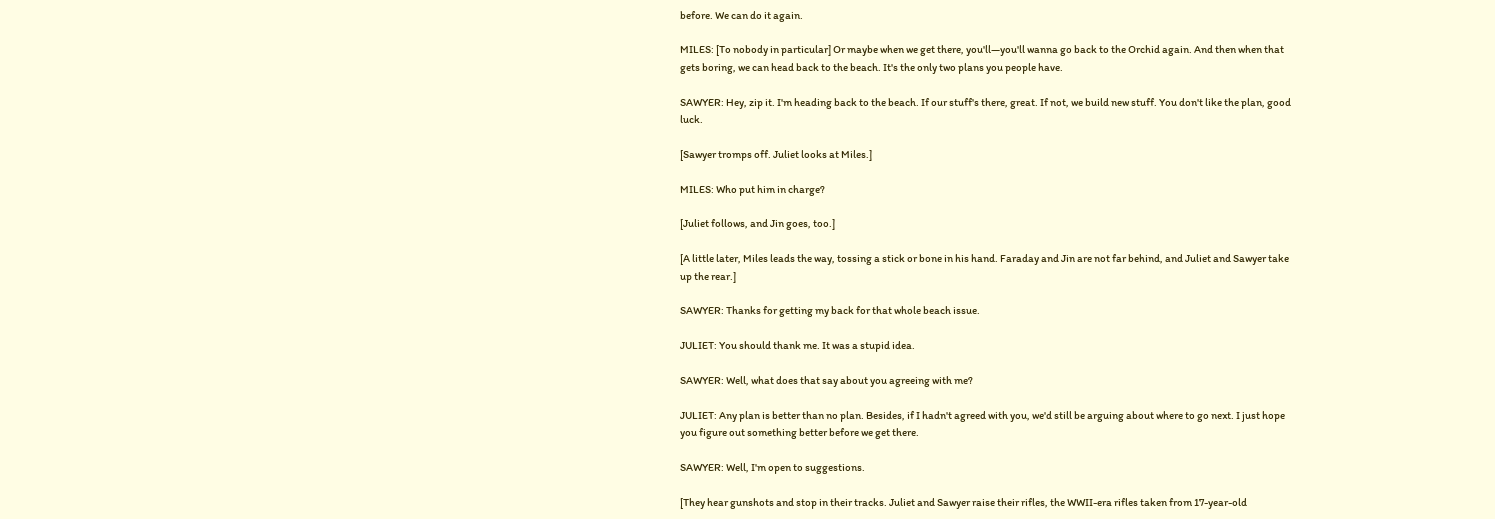before. We can do it again.

MILES: [To nobody in particular] Or maybe when we get there, you'll—you'll wanna go back to the Orchid again. And then when that gets boring, we can head back to the beach. It's the only two plans you people have.

SAWYER: Hey, zip it. I'm heading back to the beach. If our stuff's there, great. If not, we build new stuff. You don't like the plan, good luck.

[Sawyer tromps off. Juliet looks at Miles.]

MILES: Who put him in charge?

[Juliet follows, and Jin goes, too.]

[A little later, Miles leads the way, tossing a stick or bone in his hand. Faraday and Jin are not far behind, and Juliet and Sawyer take up the rear.]

SAWYER: Thanks for getting my back for that whole beach issue.

JULIET: You should thank me. It was a stupid idea.

SAWYER: Well, what does that say about you agreeing with me?

JULIET: Any plan is better than no plan. Besides, if I hadn't agreed with you, we'd still be arguing about where to go next. I just hope you figure out something better before we get there.

SAWYER: Well, I'm open to suggestions.

[They hear gunshots and stop in their tracks. Juliet and Sawyer raise their rifles, the WWII-era rifles taken from 17-year-old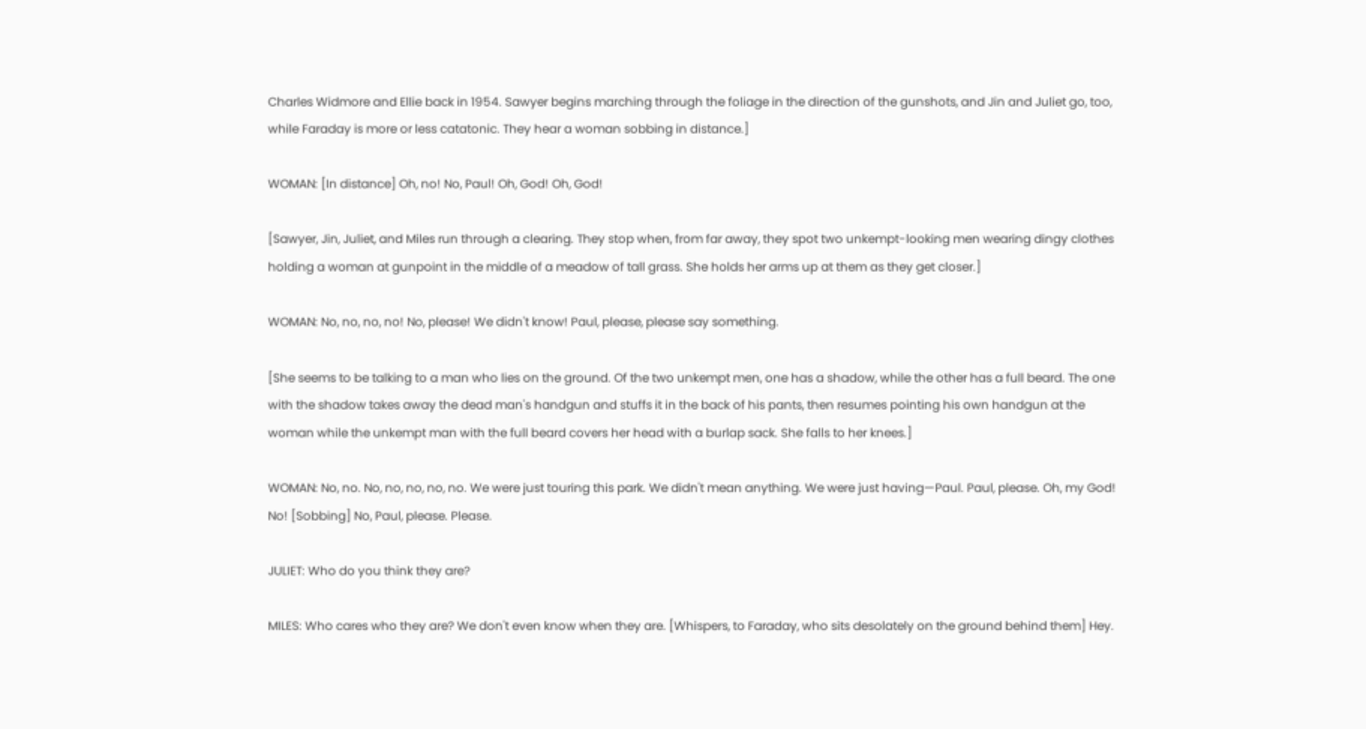Charles Widmore and Ellie back in 1954. Sawyer begins marching through the foliage in the direction of the gunshots, and Jin and Juliet go, too, while Faraday is more or less catatonic. They hear a woman sobbing in distance.]

WOMAN: [In distance] Oh, no! No, Paul! Oh, God! Oh, God!

[Sawyer, Jin, Juliet, and Miles run through a clearing. They stop when, from far away, they spot two unkempt-looking men wearing dingy clothes holding a woman at gunpoint in the middle of a meadow of tall grass. She holds her arms up at them as they get closer.]

WOMAN: No, no, no, no! No, please! We didn't know! Paul, please, please say something.

[She seems to be talking to a man who lies on the ground. Of the two unkempt men, one has a shadow, while the other has a full beard. The one with the shadow takes away the dead man's handgun and stuffs it in the back of his pants, then resumes pointing his own handgun at the woman while the unkempt man with the full beard covers her head with a burlap sack. She falls to her knees.]

WOMAN: No, no. No, no, no, no, no. We were just touring this park. We didn't mean anything. We were just having—Paul. Paul, please. Oh, my God! No! [Sobbing] No, Paul, please. Please.

JULIET: Who do you think they are?

MILES: Who cares who they are? We don't even know when they are. [Whispers, to Faraday, who sits desolately on the ground behind them] Hey.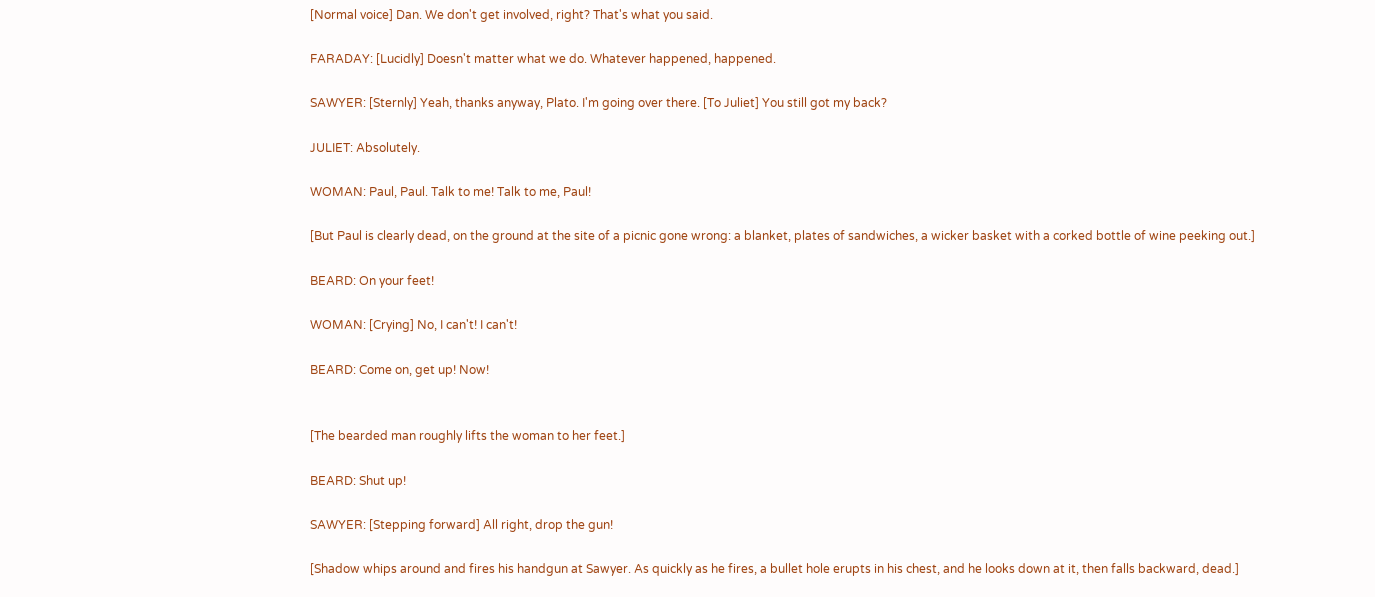[Normal voice] Dan. We don't get involved, right? That's what you said.

FARADAY: [Lucidly] Doesn't matter what we do. Whatever happened, happened.

SAWYER: [Sternly] Yeah, thanks anyway, Plato. I'm going over there. [To Juliet] You still got my back?

JULIET: Absolutely.

WOMAN: Paul, Paul. Talk to me! Talk to me, Paul!

[But Paul is clearly dead, on the ground at the site of a picnic gone wrong: a blanket, plates of sandwiches, a wicker basket with a corked bottle of wine peeking out.]

BEARD: On your feet!

WOMAN: [Crying] No, I can't! I can't!

BEARD: Come on, get up! Now!


[The bearded man roughly lifts the woman to her feet.]

BEARD: Shut up!

SAWYER: [Stepping forward] All right, drop the gun!

[Shadow whips around and fires his handgun at Sawyer. As quickly as he fires, a bullet hole erupts in his chest, and he looks down at it, then falls backward, dead.]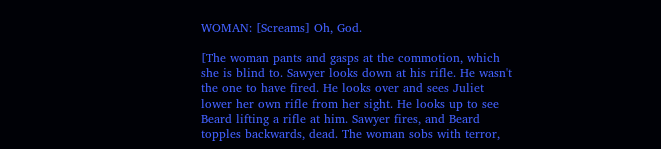WOMAN: [Screams] Oh, God.

[The woman pants and gasps at the commotion, which she is blind to. Sawyer looks down at his rifle. He wasn't the one to have fired. He looks over and sees Juliet lower her own rifle from her sight. He looks up to see Beard lifting a rifle at him. Sawyer fires, and Beard topples backwards, dead. The woman sobs with terror,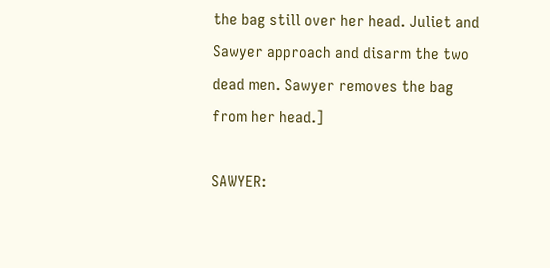the bag still over her head. Juliet and Sawyer approach and disarm the two dead men. Sawyer removes the bag from her head.]

SAWYER: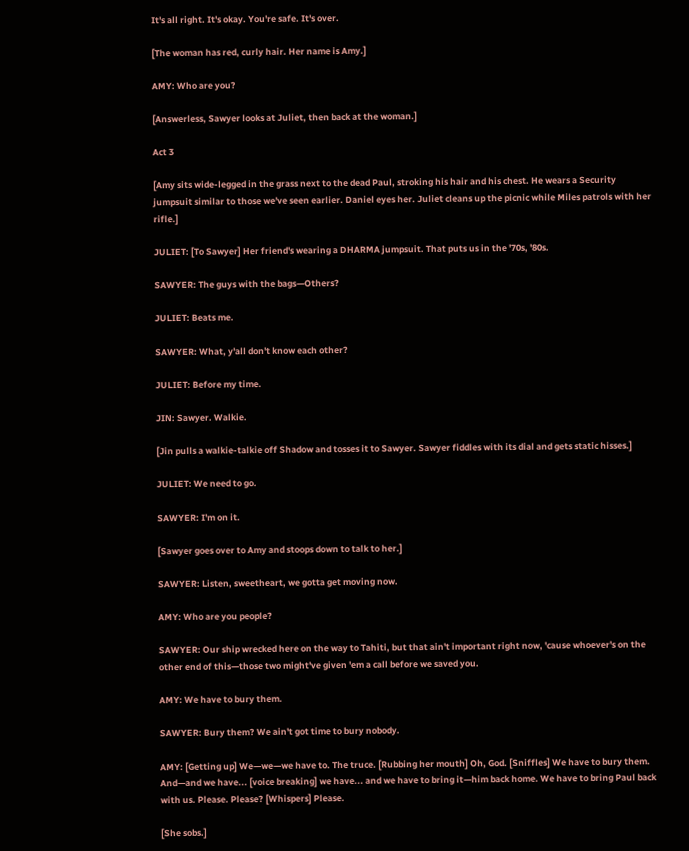It's all right. It's okay. You're safe. It's over.

[The woman has red, curly hair. Her name is Amy.]

AMY: Who are you?

[Answerless, Sawyer looks at Juliet, then back at the woman.]

Act 3

[Amy sits wide-legged in the grass next to the dead Paul, stroking his hair and his chest. He wears a Security jumpsuit similar to those we've seen earlier. Daniel eyes her. Juliet cleans up the picnic while Miles patrols with her rifle.]

JULIET: [To Sawyer] Her friend's wearing a DHARMA jumpsuit. That puts us in the '70s, '80s.

SAWYER: The guys with the bags—Others?

JULIET: Beats me.

SAWYER: What, y'all don't know each other?

JULIET: Before my time.

JIN: Sawyer. Walkie.

[Jin pulls a walkie-talkie off Shadow and tosses it to Sawyer. Sawyer fiddles with its dial and gets static hisses.]

JULIET: We need to go.

SAWYER: I'm on it.

[Sawyer goes over to Amy and stoops down to talk to her.]

SAWYER: Listen, sweetheart, we gotta get moving now.

AMY: Who are you people?

SAWYER: Our ship wrecked here on the way to Tahiti, but that ain't important right now, 'cause whoever's on the other end of this—those two might've given 'em a call before we saved you.

AMY: We have to bury them.

SAWYER: Bury them? We ain't got time to bury nobody.

AMY: [Getting up] We—we—we have to. The truce. [Rubbing her mouth] Oh, God. [Sniffles] We have to bury them. And—and we have... [voice breaking] we have... and we have to bring it—him back home. We have to bring Paul back with us. Please. Please? [Whispers] Please.

[She sobs.]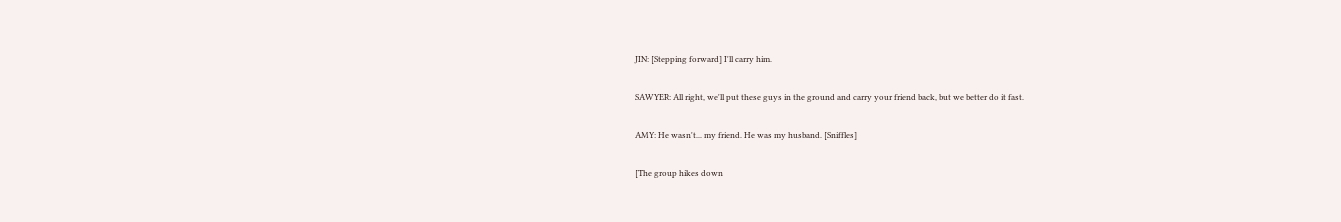JIN: [Stepping forward] I'll carry him.

SAWYER: All right, we'll put these guys in the ground and carry your friend back, but we better do it fast.

AMY: He wasn't... my friend. He was my husband. [Sniffles]

[The group hikes down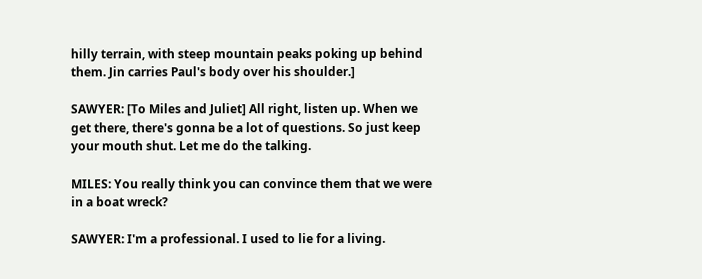hilly terrain, with steep mountain peaks poking up behind them. Jin carries Paul's body over his shoulder.]

SAWYER: [To Miles and Juliet] All right, listen up. When we get there, there's gonna be a lot of questions. So just keep your mouth shut. Let me do the talking.

MILES: You really think you can convince them that we were in a boat wreck?

SAWYER: I'm a professional. I used to lie for a living.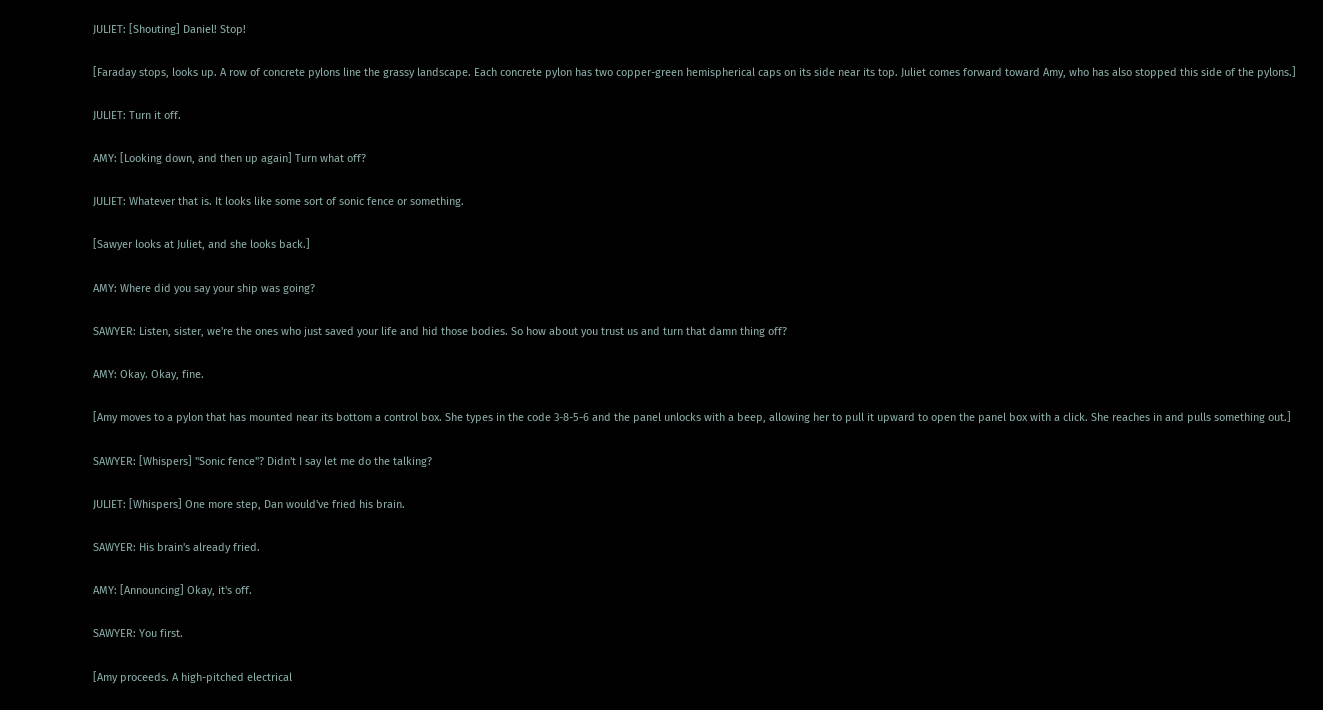JULIET: [Shouting] Daniel! Stop!

[Faraday stops, looks up. A row of concrete pylons line the grassy landscape. Each concrete pylon has two copper-green hemispherical caps on its side near its top. Juliet comes forward toward Amy, who has also stopped this side of the pylons.]

JULIET: Turn it off.

AMY: [Looking down, and then up again] Turn what off?

JULIET: Whatever that is. It looks like some sort of sonic fence or something.

[Sawyer looks at Juliet, and she looks back.]

AMY: Where did you say your ship was going?

SAWYER: Listen, sister, we're the ones who just saved your life and hid those bodies. So how about you trust us and turn that damn thing off?

AMY: Okay. Okay, fine.

[Amy moves to a pylon that has mounted near its bottom a control box. She types in the code 3-8-5-6 and the panel unlocks with a beep, allowing her to pull it upward to open the panel box with a click. She reaches in and pulls something out.]

SAWYER: [Whispers] "Sonic fence"? Didn't I say let me do the talking?

JULIET: [Whispers] One more step, Dan would've fried his brain.

SAWYER: His brain's already fried.

AMY: [Announcing] Okay, it's off.

SAWYER: You first.

[Amy proceeds. A high-pitched electrical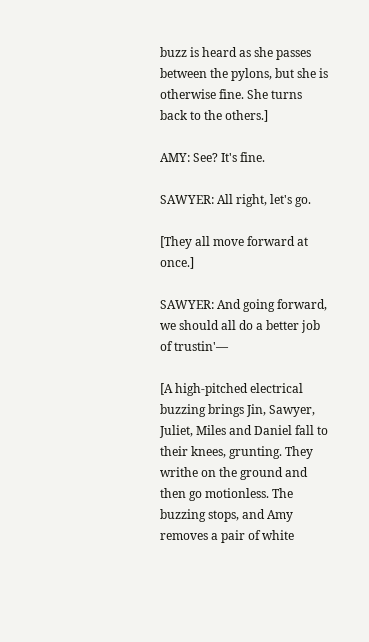buzz is heard as she passes between the pylons, but she is otherwise fine. She turns back to the others.]

AMY: See? It's fine.

SAWYER: All right, let's go.

[They all move forward at once.]

SAWYER: And going forward, we should all do a better job of trustin'—

[A high-pitched electrical buzzing brings Jin, Sawyer, Juliet, Miles and Daniel fall to their knees, grunting. They writhe on the ground and then go motionless. The buzzing stops, and Amy removes a pair of white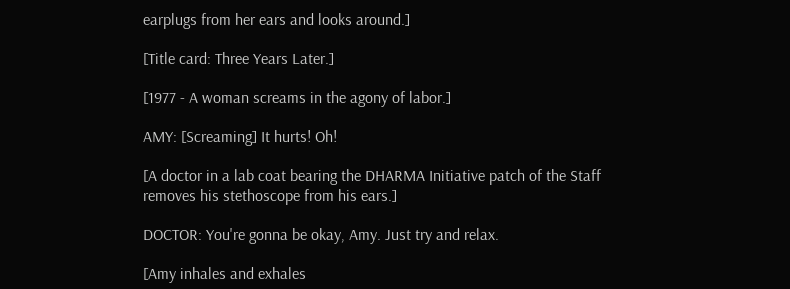earplugs from her ears and looks around.]

[Title card: Three Years Later.]

[1977 - A woman screams in the agony of labor.]

AMY: [Screaming] It hurts! Oh!

[A doctor in a lab coat bearing the DHARMA Initiative patch of the Staff removes his stethoscope from his ears.]

DOCTOR: You're gonna be okay, Amy. Just try and relax.

[Amy inhales and exhales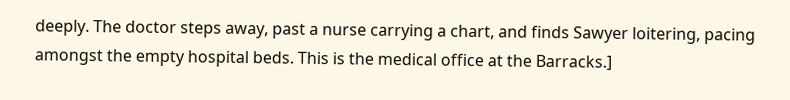deeply. The doctor steps away, past a nurse carrying a chart, and finds Sawyer loitering, pacing amongst the empty hospital beds. This is the medical office at the Barracks.]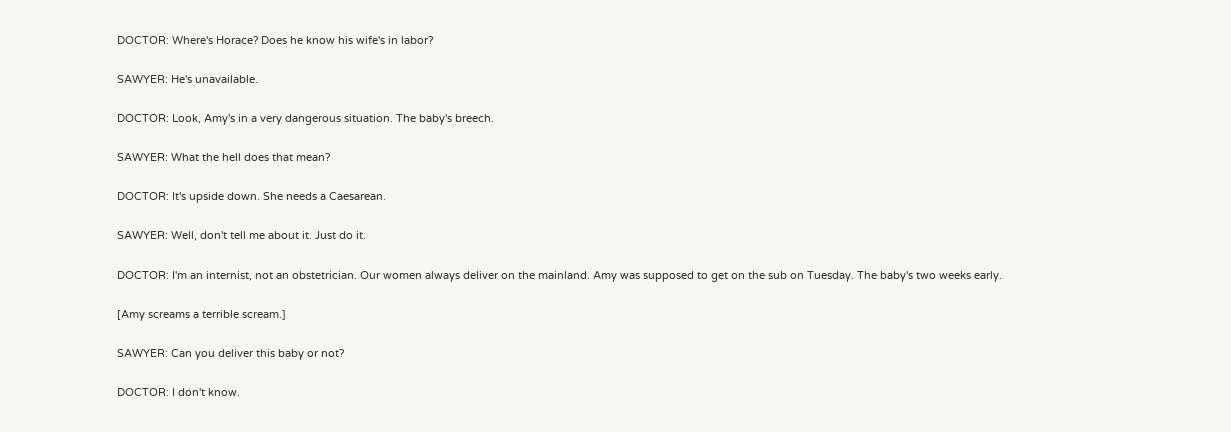DOCTOR: Where's Horace? Does he know his wife's in labor?

SAWYER: He's unavailable.

DOCTOR: Look, Amy's in a very dangerous situation. The baby's breech.

SAWYER: What the hell does that mean?

DOCTOR: It's upside down. She needs a Caesarean.

SAWYER: Well, don't tell me about it. Just do it.

DOCTOR: I'm an internist, not an obstetrician. Our women always deliver on the mainland. Amy was supposed to get on the sub on Tuesday. The baby's two weeks early.

[Amy screams a terrible scream.]

SAWYER: Can you deliver this baby or not?

DOCTOR: I don't know.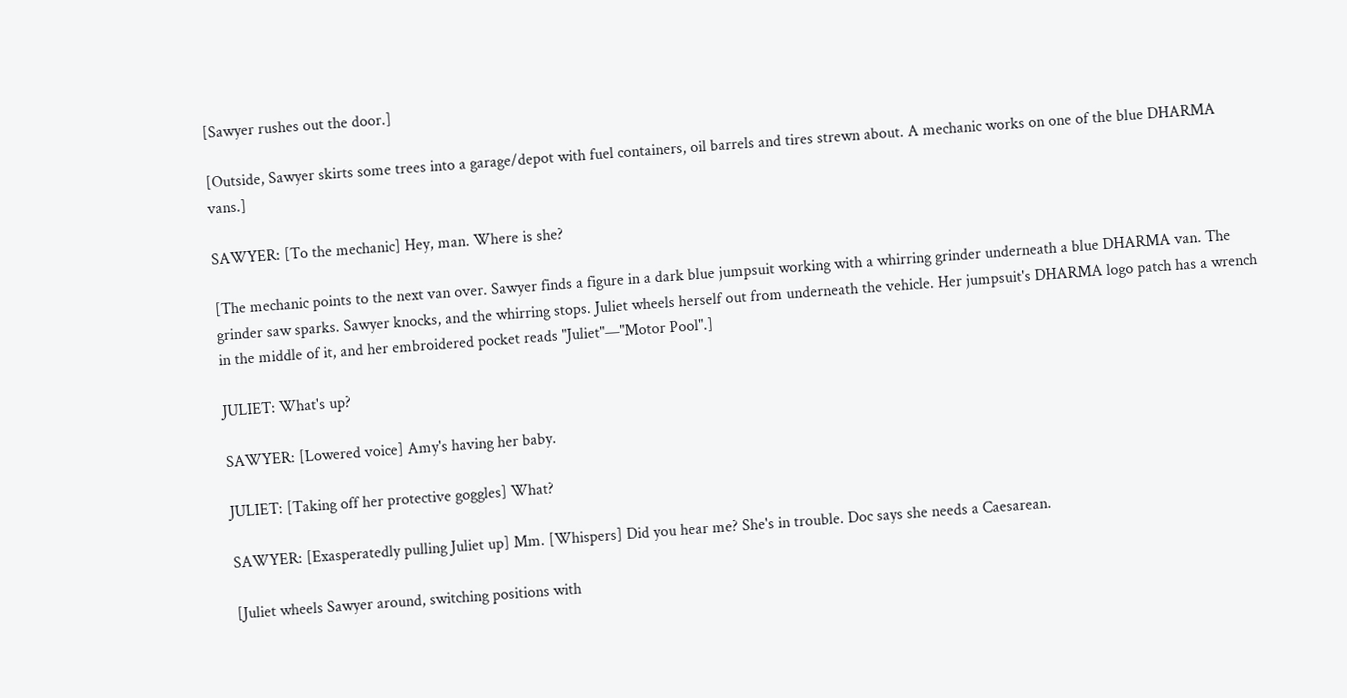[Sawyer rushes out the door.]

[Outside, Sawyer skirts some trees into a garage/depot with fuel containers, oil barrels and tires strewn about. A mechanic works on one of the blue DHARMA vans.]

SAWYER: [To the mechanic] Hey, man. Where is she?

[The mechanic points to the next van over. Sawyer finds a figure in a dark blue jumpsuit working with a whirring grinder underneath a blue DHARMA van. The grinder saw sparks. Sawyer knocks, and the whirring stops. Juliet wheels herself out from underneath the vehicle. Her jumpsuit's DHARMA logo patch has a wrench in the middle of it, and her embroidered pocket reads "Juliet"—"Motor Pool".]

JULIET: What's up?

SAWYER: [Lowered voice] Amy's having her baby.

JULIET: [Taking off her protective goggles] What?

SAWYER: [Exasperatedly pulling Juliet up] Mm. [Whispers] Did you hear me? She's in trouble. Doc says she needs a Caesarean.

[Juliet wheels Sawyer around, switching positions with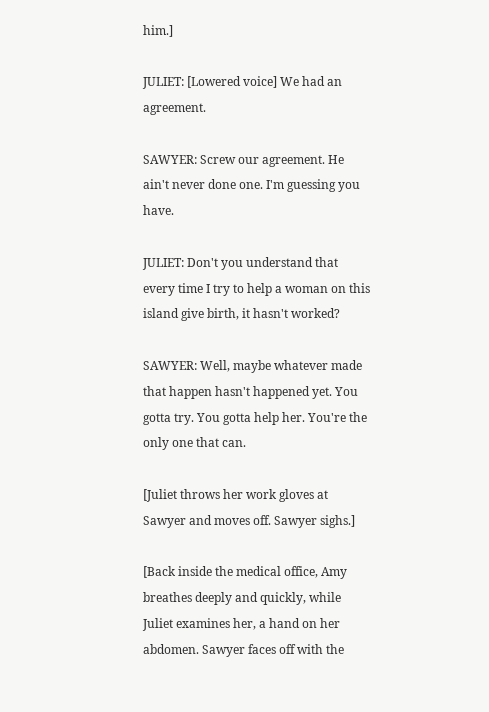him.]

JULIET: [Lowered voice] We had an agreement.

SAWYER: Screw our agreement. He ain't never done one. I'm guessing you have.

JULIET: Don't you understand that every time I try to help a woman on this island give birth, it hasn't worked?

SAWYER: Well, maybe whatever made that happen hasn't happened yet. You gotta try. You gotta help her. You're the only one that can.

[Juliet throws her work gloves at Sawyer and moves off. Sawyer sighs.]

[Back inside the medical office, Amy breathes deeply and quickly, while Juliet examines her, a hand on her abdomen. Sawyer faces off with the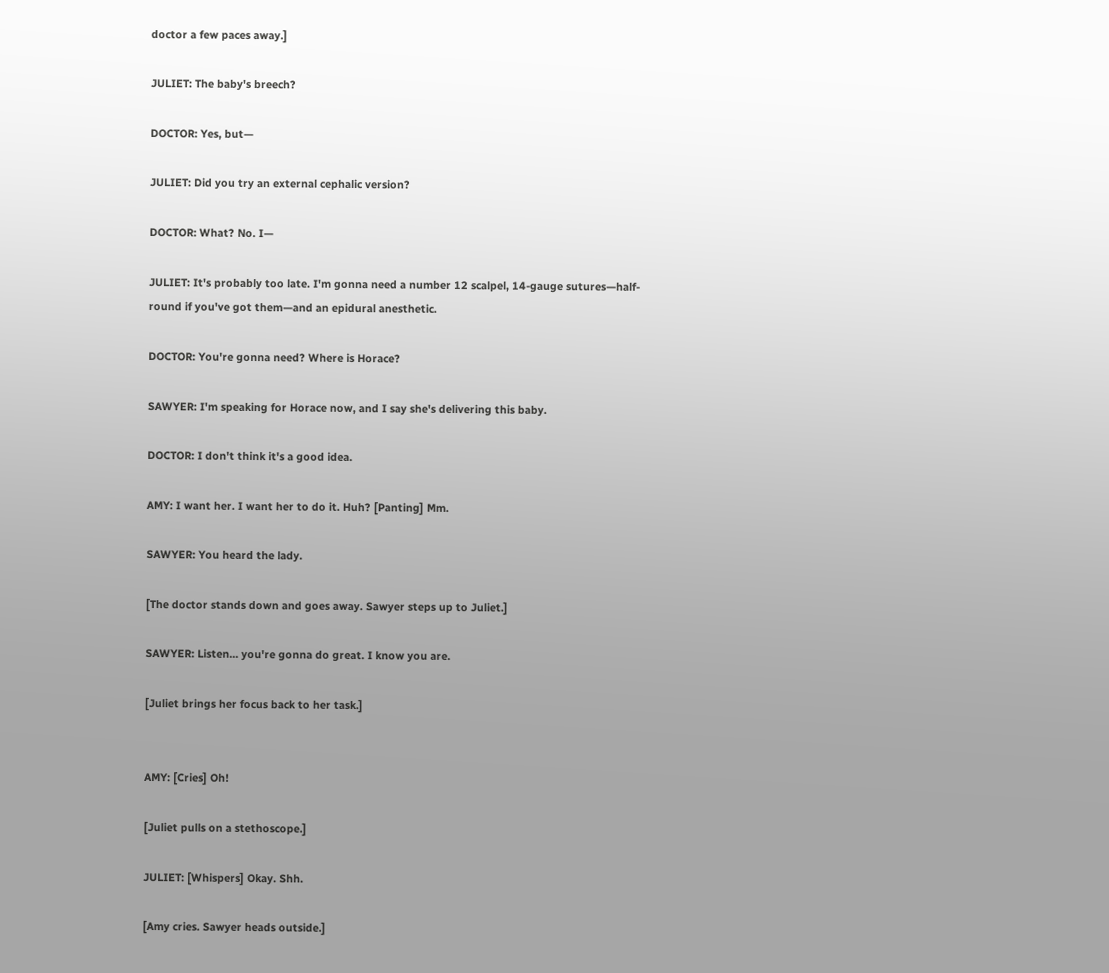doctor a few paces away.]

JULIET: The baby's breech?

DOCTOR: Yes, but—

JULIET: Did you try an external cephalic version?

DOCTOR: What? No. I—

JULIET: It's probably too late. I'm gonna need a number 12 scalpel, 14-gauge sutures—half-round if you've got them—and an epidural anesthetic.

DOCTOR: You're gonna need? Where is Horace?

SAWYER: I'm speaking for Horace now, and I say she's delivering this baby.

DOCTOR: I don't think it's a good idea.

AMY: I want her. I want her to do it. Huh? [Panting] Mm.

SAWYER: You heard the lady.

[The doctor stands down and goes away. Sawyer steps up to Juliet.]

SAWYER: Listen... you're gonna do great. I know you are.

[Juliet brings her focus back to her task.]


AMY: [Cries] Oh!

[Juliet pulls on a stethoscope.]

JULIET: [Whispers] Okay. Shh.

[Amy cries. Sawyer heads outside.]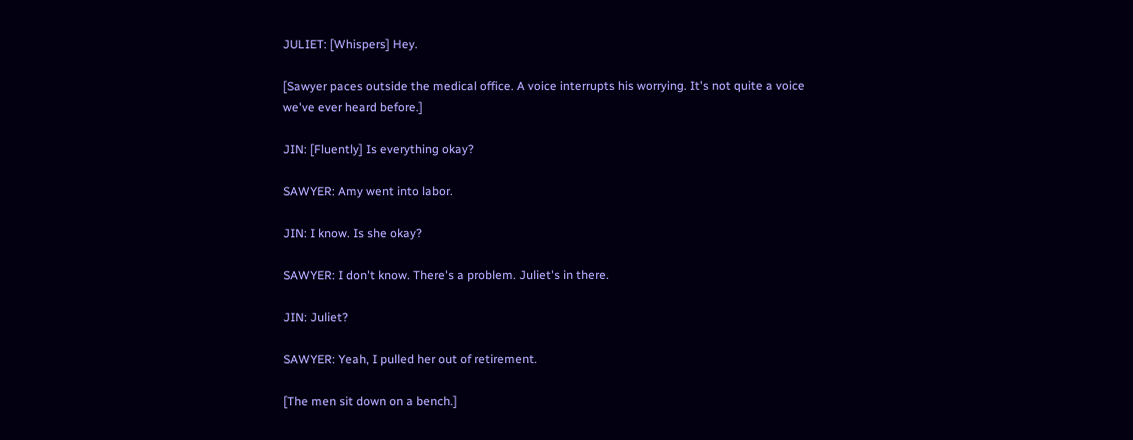JULIET: [Whispers] Hey.

[Sawyer paces outside the medical office. A voice interrupts his worrying. It's not quite a voice we've ever heard before.]

JIN: [Fluently] Is everything okay?

SAWYER: Amy went into labor.

JIN: I know. Is she okay?

SAWYER: I don't know. There's a problem. Juliet's in there.

JIN: Juliet?

SAWYER: Yeah, I pulled her out of retirement.

[The men sit down on a bench.]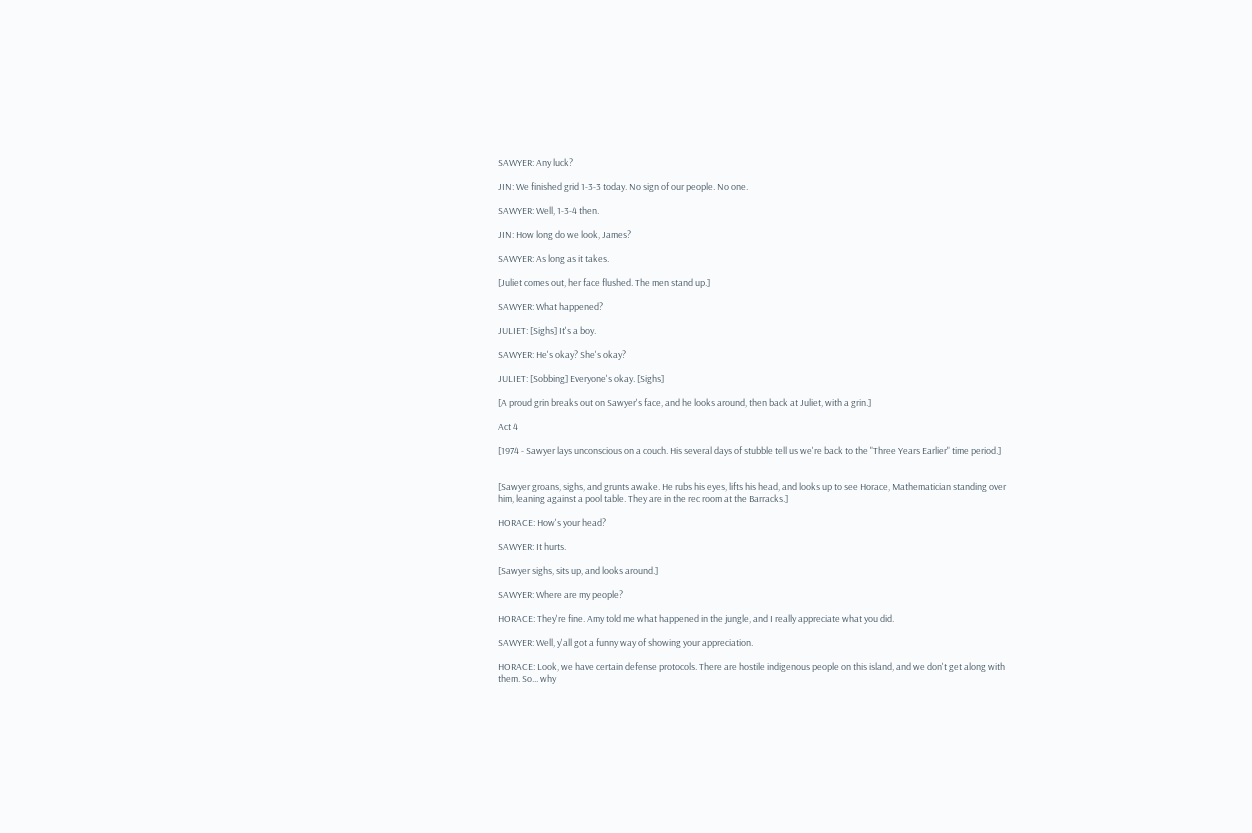SAWYER: Any luck?

JIN: We finished grid 1-3-3 today. No sign of our people. No one.

SAWYER: Well, 1-3-4 then.

JIN: How long do we look, James?

SAWYER: As long as it takes.

[Juliet comes out, her face flushed. The men stand up.]

SAWYER: What happened?

JULIET: [Sighs] It's a boy.

SAWYER: He's okay? She's okay?

JULIET: [Sobbing] Everyone's okay. [Sighs]

[A proud grin breaks out on Sawyer's face, and he looks around, then back at Juliet, with a grin.]

Act 4

[1974 - Sawyer lays unconscious on a couch. His several days of stubble tell us we're back to the "Three Years Earlier" time period.]


[Sawyer groans, sighs, and grunts awake. He rubs his eyes, lifts his head, and looks up to see Horace, Mathematician standing over him, leaning against a pool table. They are in the rec room at the Barracks.]

HORACE: How's your head?

SAWYER: It hurts.

[Sawyer sighs, sits up, and looks around.]

SAWYER: Where are my people?

HORACE: They're fine. Amy told me what happened in the jungle, and I really appreciate what you did.

SAWYER: Well, y'all got a funny way of showing your appreciation.

HORACE: Look, we have certain defense protocols. There are hostile indigenous people on this island, and we don't get along with them. So... why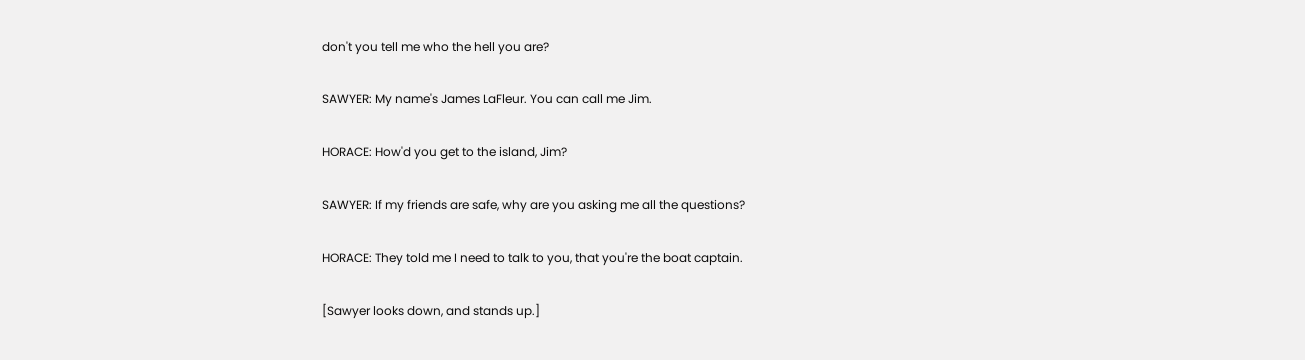don't you tell me who the hell you are?

SAWYER: My name's James LaFleur. You can call me Jim.

HORACE: How'd you get to the island, Jim?

SAWYER: If my friends are safe, why are you asking me all the questions?

HORACE: They told me I need to talk to you, that you're the boat captain.

[Sawyer looks down, and stands up.]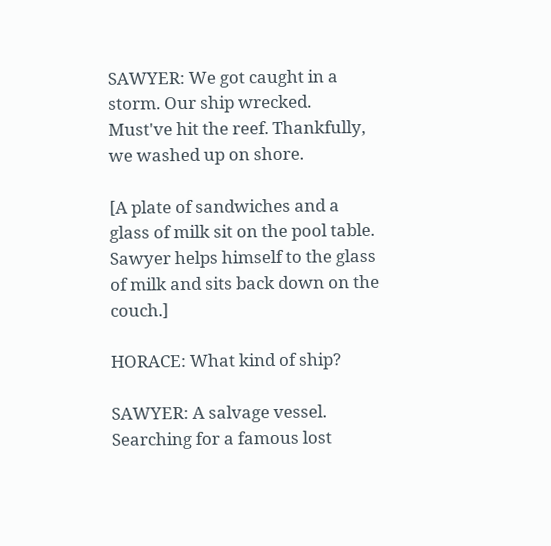SAWYER: We got caught in a storm. Our ship wrecked. Must've hit the reef. Thankfully, we washed up on shore.

[A plate of sandwiches and a glass of milk sit on the pool table. Sawyer helps himself to the glass of milk and sits back down on the couch.]

HORACE: What kind of ship?

SAWYER: A salvage vessel. Searching for a famous lost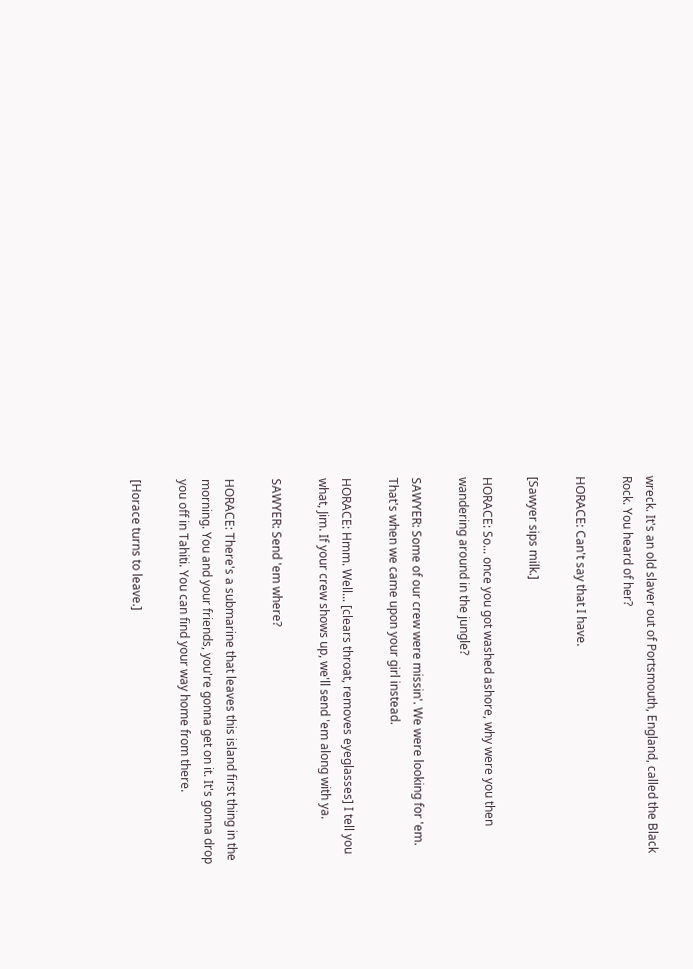wreck. It's an old slaver out of Portsmouth, England, called the Black Rock. You heard of her?

HORACE: Can't say that I have.

[Sawyer sips milk.]

HORACE: So... once you got washed ashore, why were you then wandering around in the jungle?

SAWYER: Some of our crew were missin'. We were looking for 'em. That's when we came upon your girl instead.

HORACE: Hmm. Well... [clears throat, removes eyeglasses] I tell you what, Jim. If your crew shows up, we'll send 'em along with ya.

SAWYER: Send 'em where?

HORACE: There's a submarine that leaves this island first thing in the morning. You and your friends, you're gonna get on it. It's gonna drop you off in Tahiti. You can find your way home from there.

[Horace turns to leave.]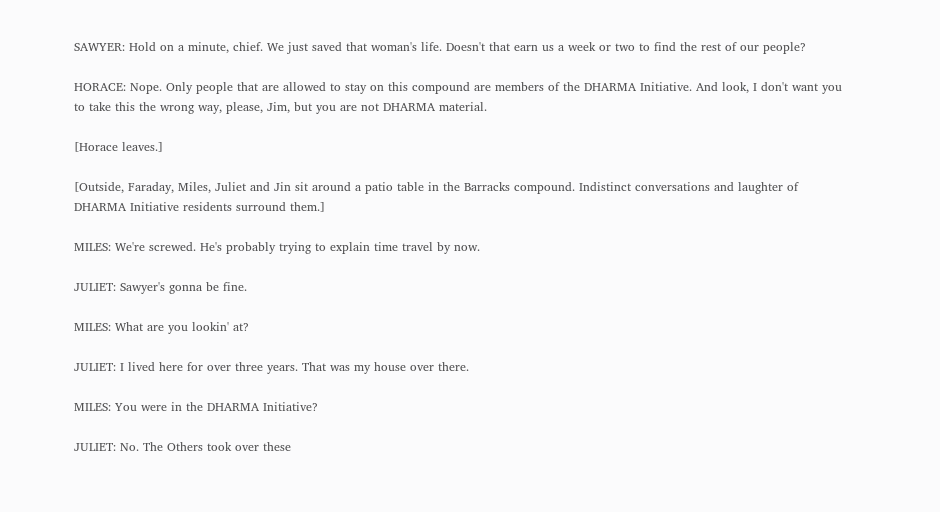SAWYER: Hold on a minute, chief. We just saved that woman's life. Doesn't that earn us a week or two to find the rest of our people?

HORACE: Nope. Only people that are allowed to stay on this compound are members of the DHARMA Initiative. And look, I don't want you to take this the wrong way, please, Jim, but you are not DHARMA material.

[Horace leaves.]

[Outside, Faraday, Miles, Juliet and Jin sit around a patio table in the Barracks compound. Indistinct conversations and laughter of DHARMA Initiative residents surround them.]

MILES: We're screwed. He's probably trying to explain time travel by now.

JULIET: Sawyer's gonna be fine.

MILES: What are you lookin' at?

JULIET: I lived here for over three years. That was my house over there.

MILES: You were in the DHARMA Initiative?

JULIET: No. The Others took over these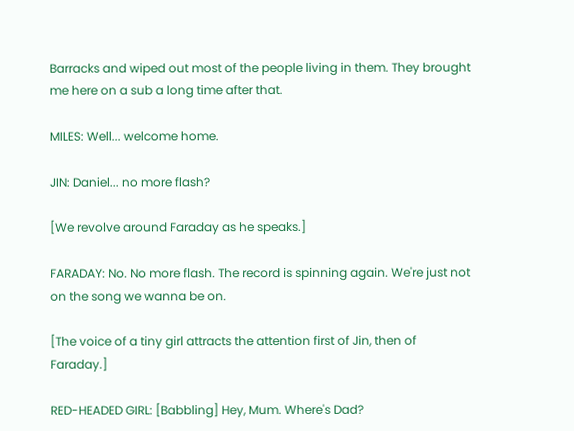Barracks and wiped out most of the people living in them. They brought me here on a sub a long time after that.

MILES: Well... welcome home.

JIN: Daniel... no more flash?

[We revolve around Faraday as he speaks.]

FARADAY: No. No more flash. The record is spinning again. We're just not on the song we wanna be on.

[The voice of a tiny girl attracts the attention first of Jin, then of Faraday.]

RED-HEADED GIRL: [Babbling] Hey, Mum. Where's Dad?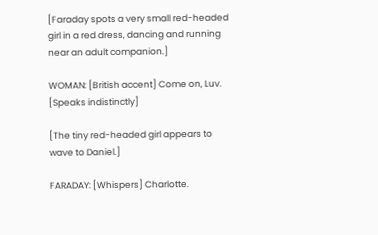[Faraday spots a very small red-headed girl in a red dress, dancing and running near an adult companion.]

WOMAN: [British accent] Come on, Luv. [Speaks indistinctly]

[The tiny red-headed girl appears to wave to Daniel.]

FARADAY: [Whispers] Charlotte.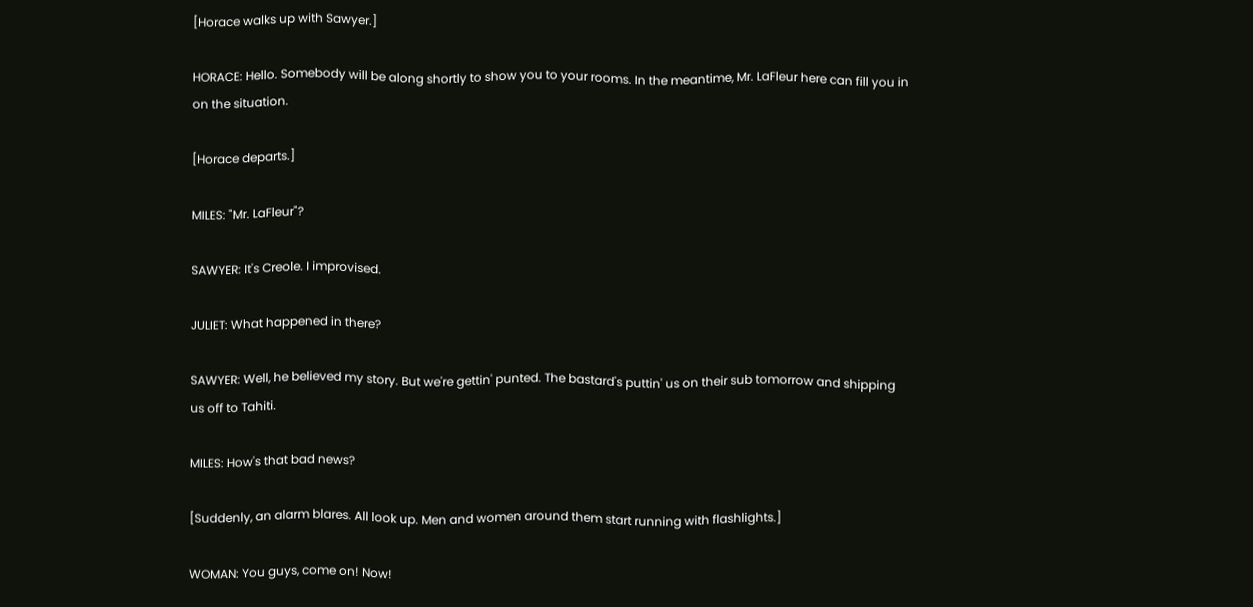[Horace walks up with Sawyer.]

HORACE: Hello. Somebody will be along shortly to show you to your rooms. In the meantime, Mr. LaFleur here can fill you in on the situation.

[Horace departs.]

MILES: "Mr. LaFleur"?

SAWYER: It's Creole. I improvised.

JULIET: What happened in there?

SAWYER: Well, he believed my story. But we're gettin' punted. The bastard's puttin' us on their sub tomorrow and shipping us off to Tahiti.

MILES: How's that bad news?

[Suddenly, an alarm blares. All look up. Men and women around them start running with flashlights.]

WOMAN: You guys, come on! Now!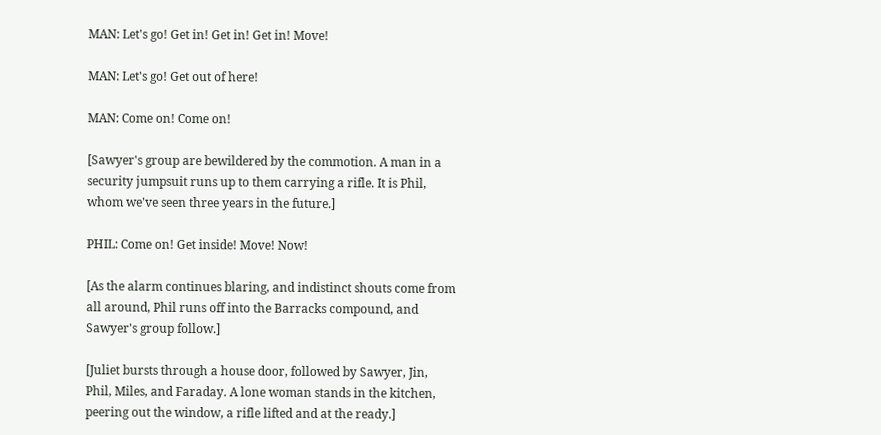MAN: Let's go! Get in! Get in! Get in! Move!

MAN: Let's go! Get out of here!

MAN: Come on! Come on!

[Sawyer's group are bewildered by the commotion. A man in a security jumpsuit runs up to them carrying a rifle. It is Phil, whom we've seen three years in the future.]

PHIL: Come on! Get inside! Move! Now!

[As the alarm continues blaring, and indistinct shouts come from all around, Phil runs off into the Barracks compound, and Sawyer's group follow.]

[Juliet bursts through a house door, followed by Sawyer, Jin, Phil, Miles, and Faraday. A lone woman stands in the kitchen, peering out the window, a rifle lifted and at the ready.]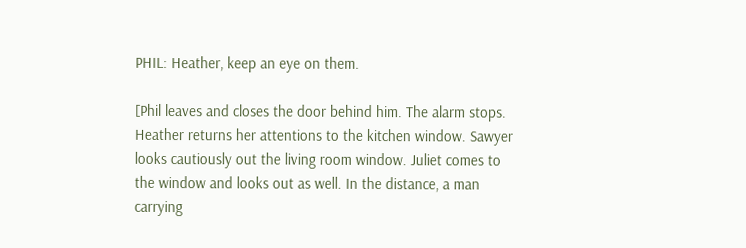PHIL: Heather, keep an eye on them.

[Phil leaves and closes the door behind him. The alarm stops. Heather returns her attentions to the kitchen window. Sawyer looks cautiously out the living room window. Juliet comes to the window and looks out as well. In the distance, a man carrying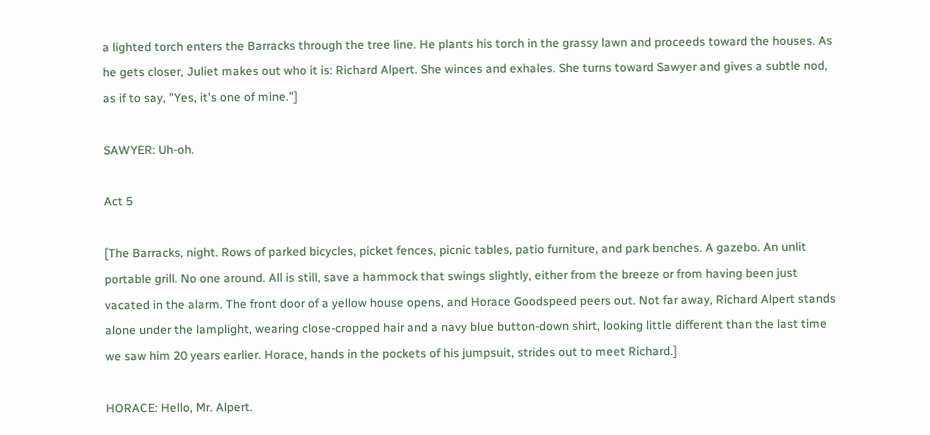a lighted torch enters the Barracks through the tree line. He plants his torch in the grassy lawn and proceeds toward the houses. As he gets closer, Juliet makes out who it is: Richard Alpert. She winces and exhales. She turns toward Sawyer and gives a subtle nod, as if to say, "Yes, it's one of mine."]

SAWYER: Uh-oh.

Act 5

[The Barracks, night. Rows of parked bicycles, picket fences, picnic tables, patio furniture, and park benches. A gazebo. An unlit portable grill. No one around. All is still, save a hammock that swings slightly, either from the breeze or from having been just vacated in the alarm. The front door of a yellow house opens, and Horace Goodspeed peers out. Not far away, Richard Alpert stands alone under the lamplight, wearing close-cropped hair and a navy blue button-down shirt, looking little different than the last time we saw him 20 years earlier. Horace, hands in the pockets of his jumpsuit, strides out to meet Richard.]

HORACE: Hello, Mr. Alpert.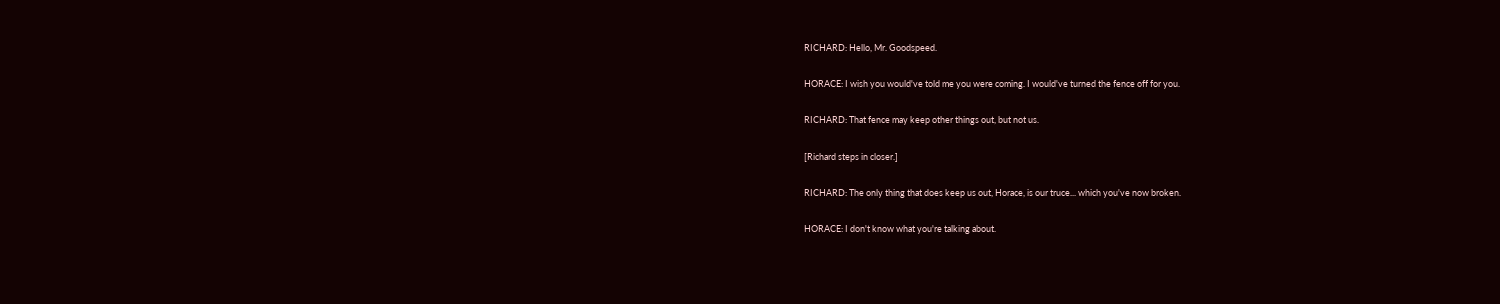RICHARD: Hello, Mr. Goodspeed.

HORACE: I wish you would've told me you were coming. I would've turned the fence off for you.

RICHARD: That fence may keep other things out, but not us.

[Richard steps in closer.]

RICHARD: The only thing that does keep us out, Horace, is our truce... which you've now broken.

HORACE: I don't know what you're talking about.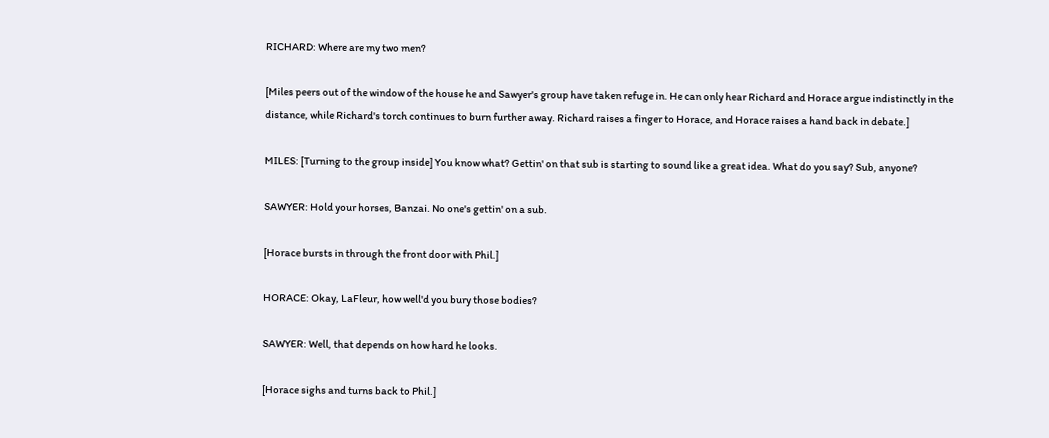RICHARD: Where are my two men?

[Miles peers out of the window of the house he and Sawyer's group have taken refuge in. He can only hear Richard and Horace argue indistinctly in the distance, while Richard's torch continues to burn further away. Richard raises a finger to Horace, and Horace raises a hand back in debate.]

MILES: [Turning to the group inside] You know what? Gettin' on that sub is starting to sound like a great idea. What do you say? Sub, anyone?

SAWYER: Hold your horses, Banzai. No one's gettin' on a sub.

[Horace bursts in through the front door with Phil.]

HORACE: Okay, LaFleur, how well'd you bury those bodies?

SAWYER: Well, that depends on how hard he looks.

[Horace sighs and turns back to Phil.]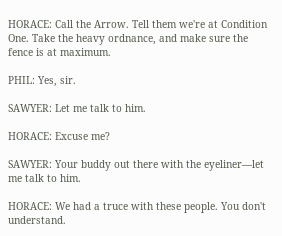HORACE: Call the Arrow. Tell them we're at Condition One. Take the heavy ordnance, and make sure the fence is at maximum.

PHIL: Yes, sir.

SAWYER: Let me talk to him.

HORACE: Excuse me?

SAWYER: Your buddy out there with the eyeliner—let me talk to him.

HORACE: We had a truce with these people. You don't understand.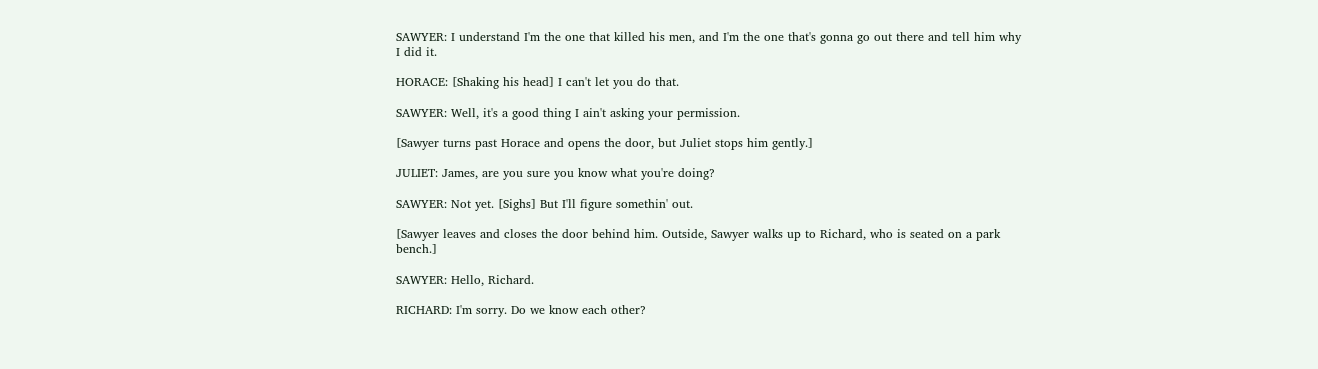SAWYER: I understand I'm the one that killed his men, and I'm the one that's gonna go out there and tell him why I did it.

HORACE: [Shaking his head] I can't let you do that.

SAWYER: Well, it's a good thing I ain't asking your permission.

[Sawyer turns past Horace and opens the door, but Juliet stops him gently.]

JULIET: James, are you sure you know what you're doing?

SAWYER: Not yet. [Sighs] But I'll figure somethin' out.

[Sawyer leaves and closes the door behind him. Outside, Sawyer walks up to Richard, who is seated on a park bench.]

SAWYER: Hello, Richard.

RICHARD: I'm sorry. Do we know each other?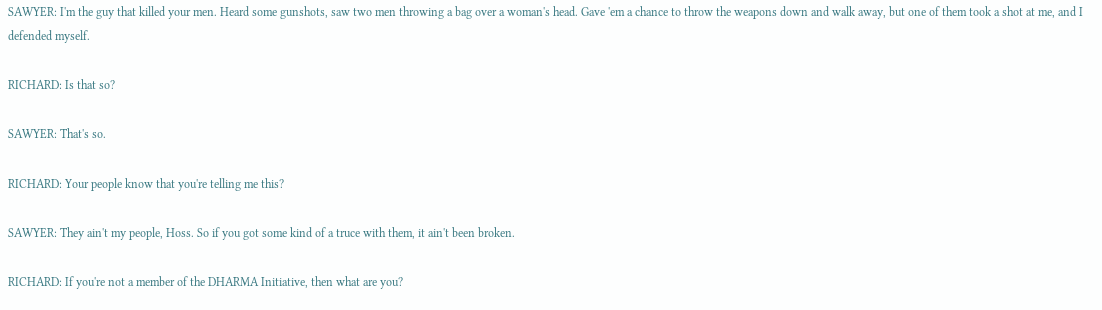SAWYER: I'm the guy that killed your men. Heard some gunshots, saw two men throwing a bag over a woman's head. Gave 'em a chance to throw the weapons down and walk away, but one of them took a shot at me, and I defended myself.

RICHARD: Is that so?

SAWYER: That's so.

RICHARD: Your people know that you're telling me this?

SAWYER: They ain't my people, Hoss. So if you got some kind of a truce with them, it ain't been broken.

RICHARD: If you're not a member of the DHARMA Initiative, then what are you?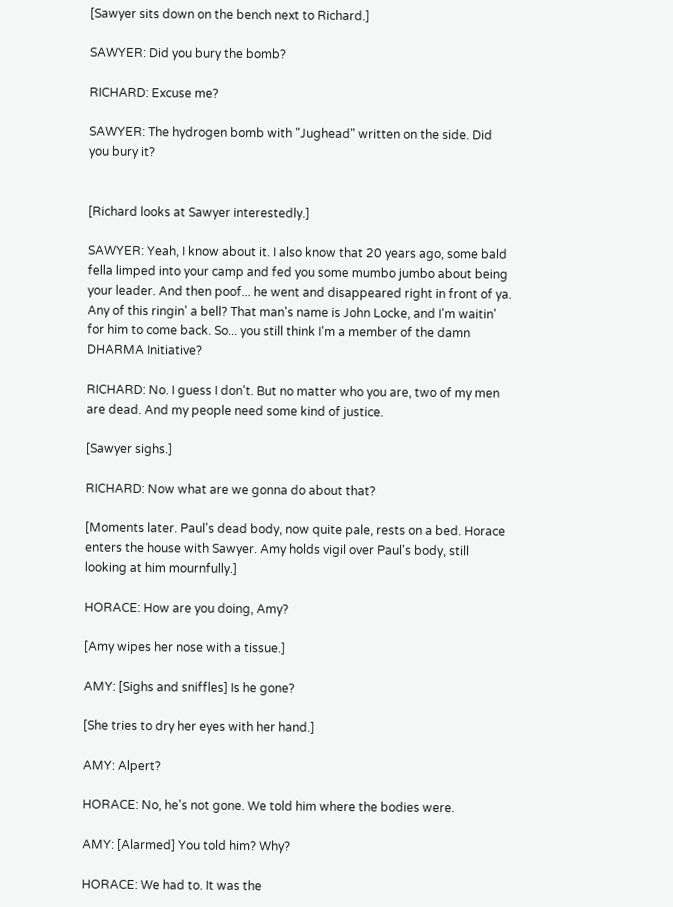[Sawyer sits down on the bench next to Richard.]

SAWYER: Did you bury the bomb?

RICHARD: Excuse me?

SAWYER: The hydrogen bomb with "Jughead" written on the side. Did you bury it?


[Richard looks at Sawyer interestedly.]

SAWYER: Yeah, I know about it. I also know that 20 years ago, some bald fella limped into your camp and fed you some mumbo jumbo about being your leader. And then poof... he went and disappeared right in front of ya. Any of this ringin' a bell? That man's name is John Locke, and I'm waitin' for him to come back. So... you still think I'm a member of the damn DHARMA Initiative?

RICHARD: No. I guess I don't. But no matter who you are, two of my men are dead. And my people need some kind of justice.

[Sawyer sighs.]

RICHARD: Now what are we gonna do about that?

[Moments later. Paul's dead body, now quite pale, rests on a bed. Horace enters the house with Sawyer. Amy holds vigil over Paul's body, still looking at him mournfully.]

HORACE: How are you doing, Amy?

[Amy wipes her nose with a tissue.]

AMY: [Sighs and sniffles] Is he gone?

[She tries to dry her eyes with her hand.]

AMY: Alpert?

HORACE: No, he's not gone. We told him where the bodies were.

AMY: [Alarmed] You told him? Why?

HORACE: We had to. It was the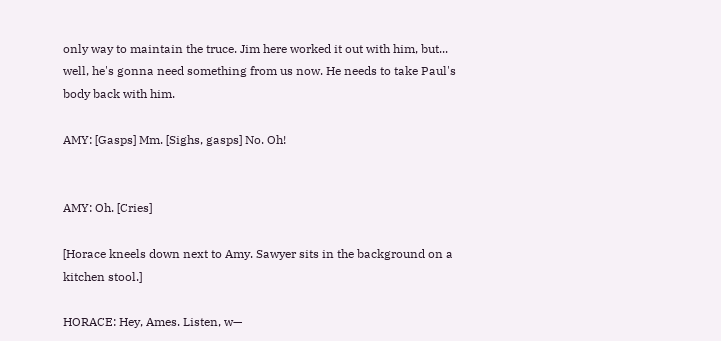only way to maintain the truce. Jim here worked it out with him, but... well, he's gonna need something from us now. He needs to take Paul's body back with him.

AMY: [Gasps] Mm. [Sighs, gasps] No. Oh!


AMY: Oh. [Cries]

[Horace kneels down next to Amy. Sawyer sits in the background on a kitchen stool.]

HORACE: Hey, Ames. Listen, w—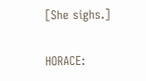[She sighs.]

HORACE: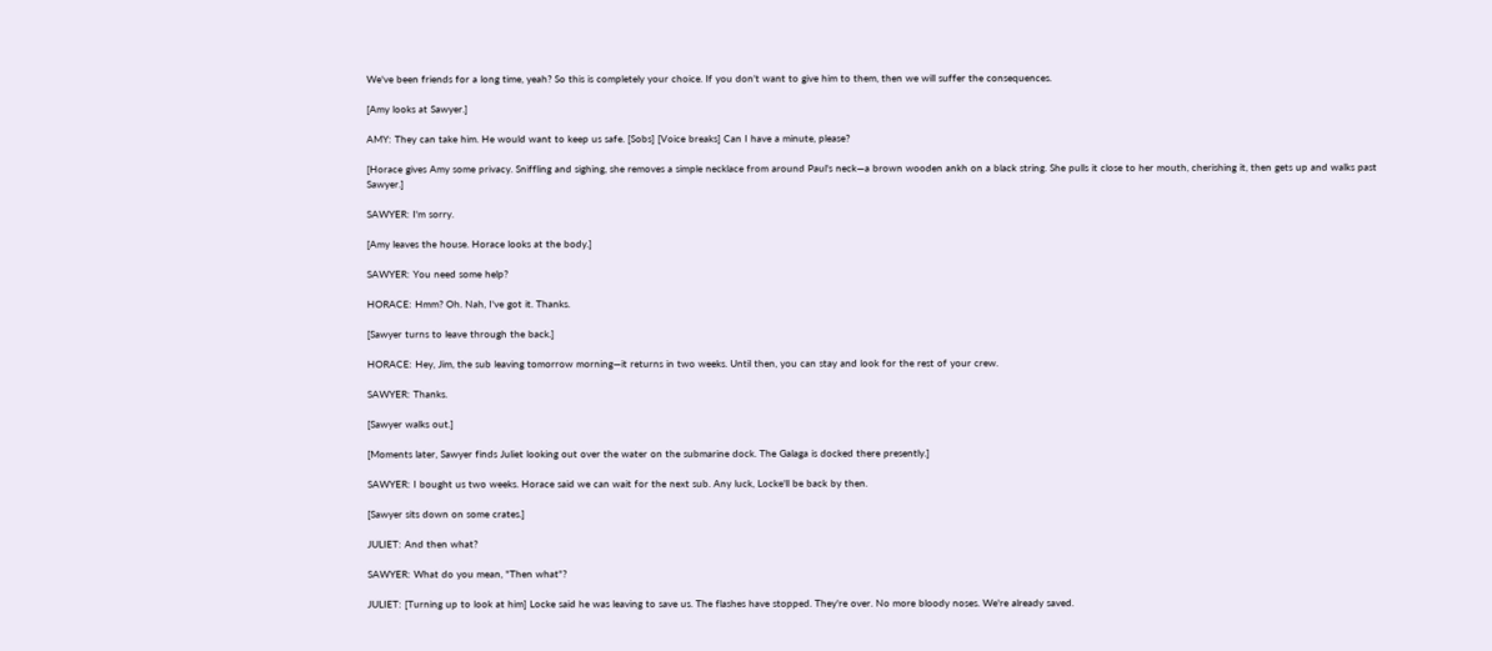We've been friends for a long time, yeah? So this is completely your choice. If you don't want to give him to them, then we will suffer the consequences.

[Amy looks at Sawyer.]

AMY: They can take him. He would want to keep us safe. [Sobs] [Voice breaks] Can I have a minute, please?

[Horace gives Amy some privacy. Sniffling and sighing, she removes a simple necklace from around Paul's neck—a brown wooden ankh on a black string. She pulls it close to her mouth, cherishing it, then gets up and walks past Sawyer.]

SAWYER: I'm sorry.

[Amy leaves the house. Horace looks at the body.]

SAWYER: You need some help?

HORACE: Hmm? Oh. Nah, I've got it. Thanks.

[Sawyer turns to leave through the back.]

HORACE: Hey, Jim, the sub leaving tomorrow morning—it returns in two weeks. Until then, you can stay and look for the rest of your crew.

SAWYER: Thanks.

[Sawyer walks out.]

[Moments later, Sawyer finds Juliet looking out over the water on the submarine dock. The Galaga is docked there presently.]

SAWYER: I bought us two weeks. Horace said we can wait for the next sub. Any luck, Locke'll be back by then.

[Sawyer sits down on some crates.]

JULIET: And then what?

SAWYER: What do you mean, "Then what"?

JULIET: [Turning up to look at him] Locke said he was leaving to save us. The flashes have stopped. They're over. No more bloody noses. We're already saved.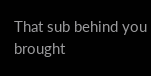That sub behind you brought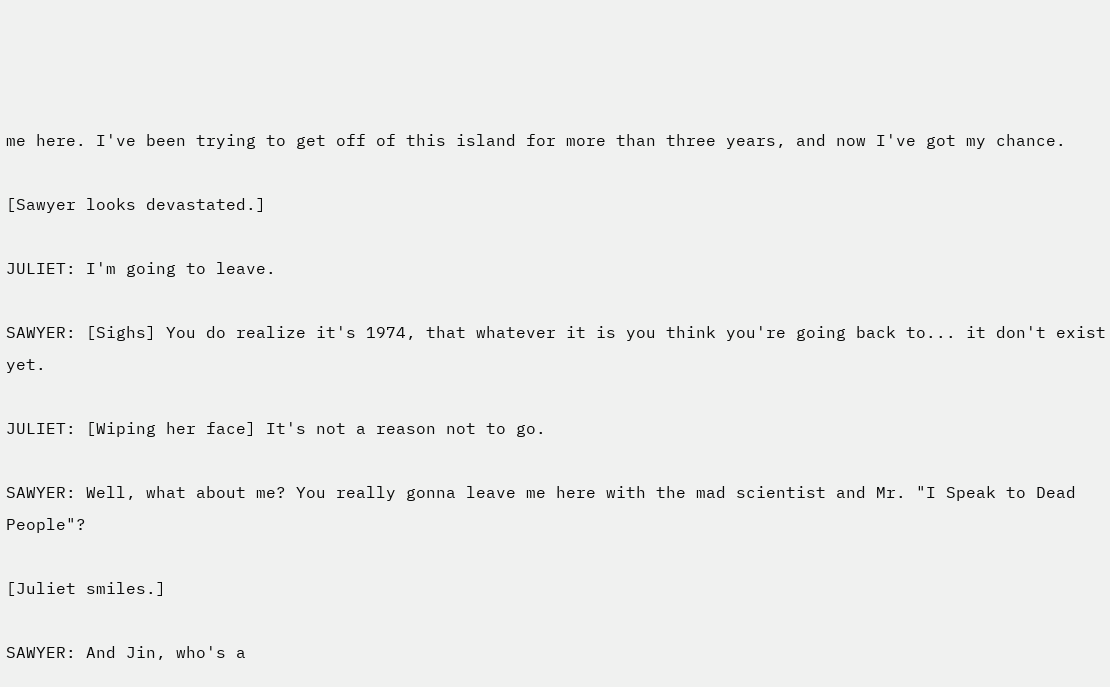me here. I've been trying to get off of this island for more than three years, and now I've got my chance.

[Sawyer looks devastated.]

JULIET: I'm going to leave.

SAWYER: [Sighs] You do realize it's 1974, that whatever it is you think you're going back to... it don't exist yet.

JULIET: [Wiping her face] It's not a reason not to go.

SAWYER: Well, what about me? You really gonna leave me here with the mad scientist and Mr. "I Speak to Dead People"?

[Juliet smiles.]

SAWYER: And Jin, who's a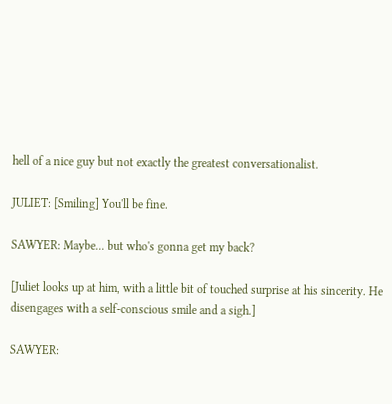hell of a nice guy but not exactly the greatest conversationalist.

JULIET: [Smiling] You'll be fine.

SAWYER: Maybe... but who's gonna get my back?

[Juliet looks up at him, with a little bit of touched surprise at his sincerity. He disengages with a self-conscious smile and a sigh.]

SAWYER: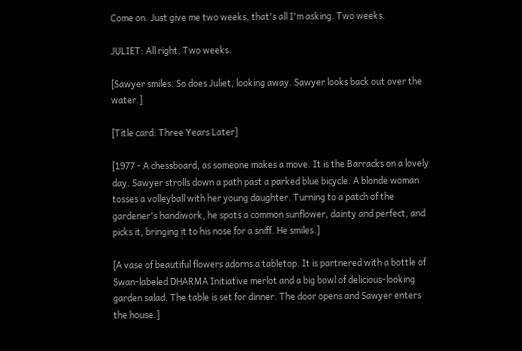Come on. Just give me two weeks, that's all I'm asking. Two weeks.

JULIET: All right. Two weeks.

[Sawyer smiles. So does Juliet, looking away. Sawyer looks back out over the water.]

[Title card: Three Years Later]

[1977 - A chessboard, as someone makes a move. It is the Barracks on a lovely day. Sawyer strolls down a path past a parked blue bicycle. A blonde woman tosses a volleyball with her young daughter. Turning to a patch of the gardener's handiwork, he spots a common sunflower, dainty and perfect, and picks it, bringing it to his nose for a sniff. He smiles.]

[A vase of beautiful flowers adorns a tabletop. It is partnered with a bottle of Swan-labeled DHARMA Initiative merlot and a big bowl of delicious-looking garden salad. The table is set for dinner. The door opens and Sawyer enters the house.]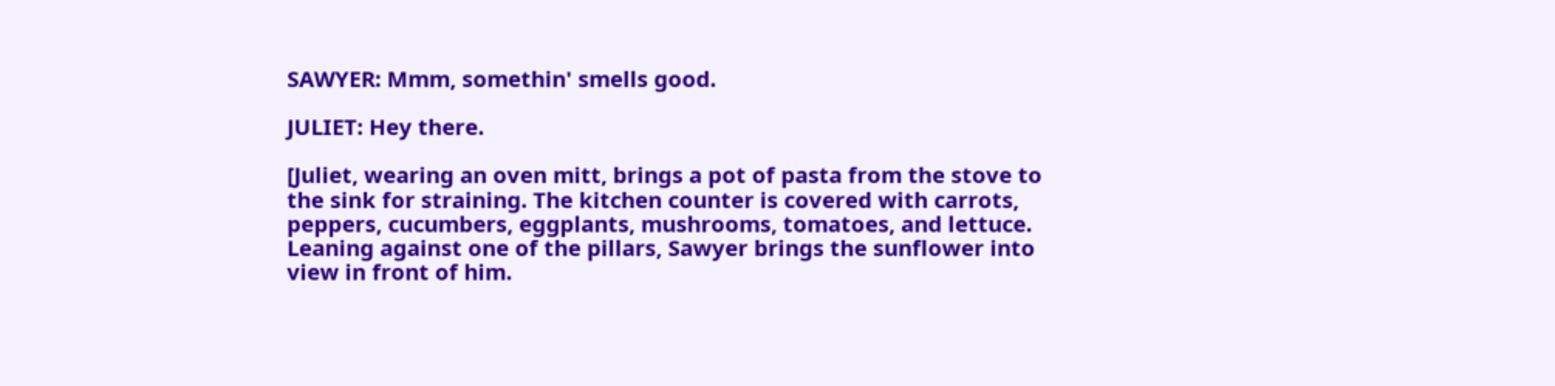SAWYER: Mmm, somethin' smells good.

JULIET: Hey there.

[Juliet, wearing an oven mitt, brings a pot of pasta from the stove to the sink for straining. The kitchen counter is covered with carrots, peppers, cucumbers, eggplants, mushrooms, tomatoes, and lettuce. Leaning against one of the pillars, Sawyer brings the sunflower into view in front of him.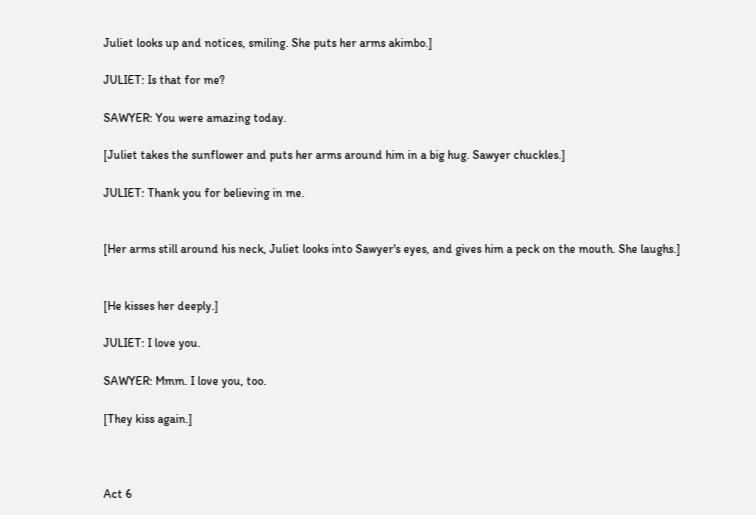Juliet looks up and notices, smiling. She puts her arms akimbo.]

JULIET: Is that for me?

SAWYER: You were amazing today.

[Juliet takes the sunflower and puts her arms around him in a big hug. Sawyer chuckles.]

JULIET: Thank you for believing in me.


[Her arms still around his neck, Juliet looks into Sawyer's eyes, and gives him a peck on the mouth. She laughs.]


[He kisses her deeply.]

JULIET: I love you.

SAWYER: Mmm. I love you, too.

[They kiss again.]



Act 6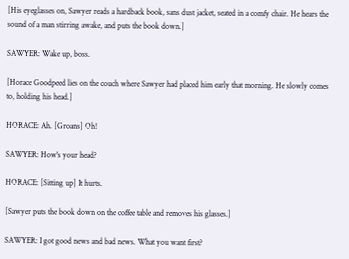[His eyeglasses on, Sawyer reads a hardback book, sans dust jacket, seated in a comfy chair. He hears the sound of a man stirring awake, and puts the book down.]

SAWYER: Wake up, boss.

[Horace Goodpeed lies on the couch where Sawyer had placed him early that morning. He slowly comes to, holding his head.]

HORACE: Ah. [Groans] Oh!

SAWYER: How's your head?

HORACE: [Sitting up] It hurts.

[Sawyer puts the book down on the coffee table and removes his glasses.]

SAWYER: I got good news and bad news. What you want first?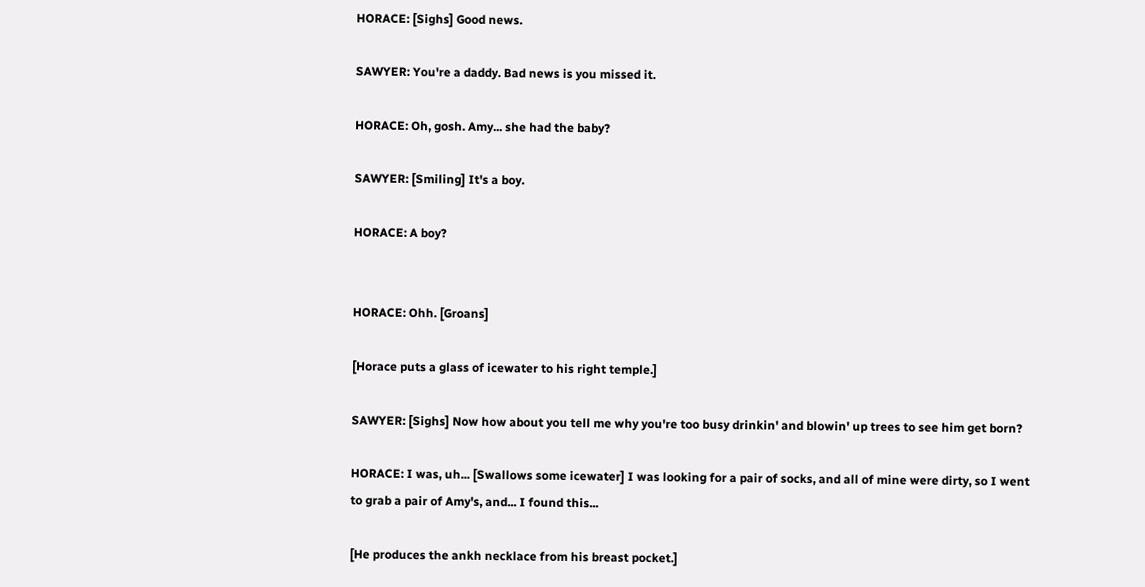HORACE: [Sighs] Good news.

SAWYER: You're a daddy. Bad news is you missed it.

HORACE: Oh, gosh. Amy... she had the baby?

SAWYER: [Smiling] It's a boy.

HORACE: A boy?


HORACE: Ohh. [Groans]

[Horace puts a glass of icewater to his right temple.]

SAWYER: [Sighs] Now how about you tell me why you're too busy drinkin' and blowin' up trees to see him get born?

HORACE: I was, uh... [Swallows some icewater] I was looking for a pair of socks, and all of mine were dirty, so I went to grab a pair of Amy's, and... I found this...

[He produces the ankh necklace from his breast pocket.]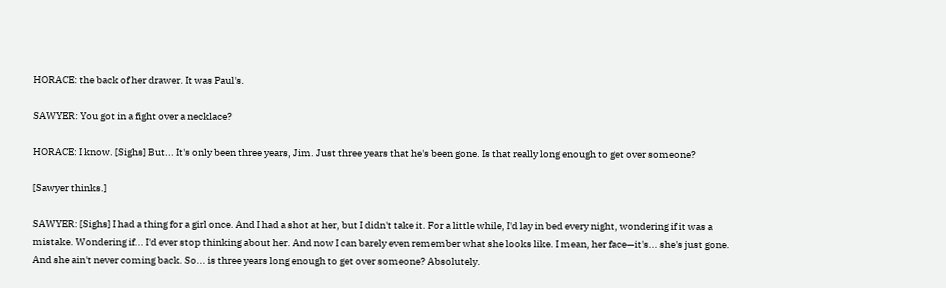HORACE: the back of her drawer. It was Paul's.

SAWYER: You got in a fight over a necklace?

HORACE: I know. [Sighs] But... It's only been three years, Jim. Just three years that he's been gone. Is that really long enough to get over someone?

[Sawyer thinks.]

SAWYER: [Sighs] I had a thing for a girl once. And I had a shot at her, but I didn't take it. For a little while, I'd lay in bed every night, wondering if it was a mistake. Wondering if... I'd ever stop thinking about her. And now I can barely even remember what she looks like. I mean, her face—it's... she's just gone. And she ain't never coming back. So... is three years long enough to get over someone? Absolutely.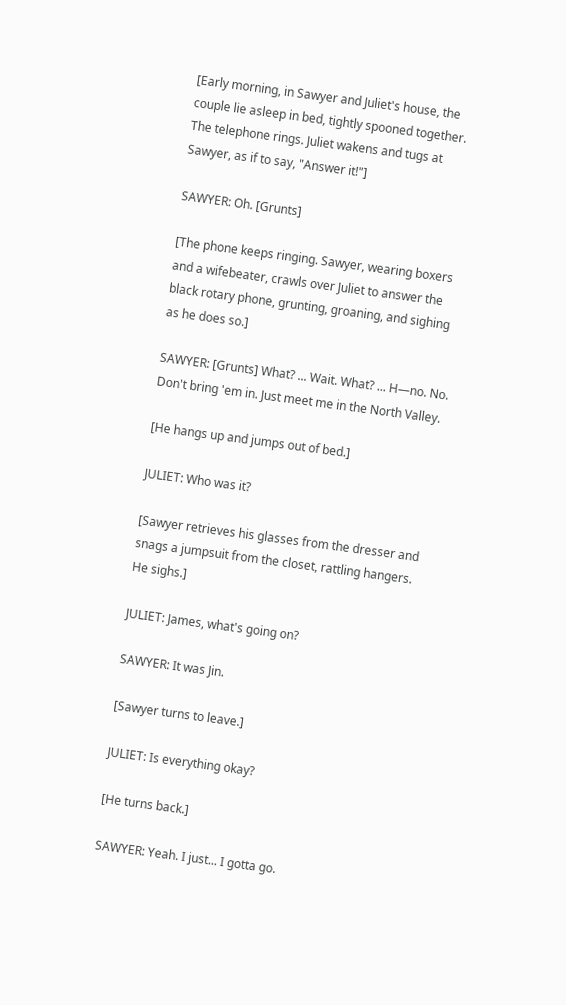[Early morning, in Sawyer and Juliet's house, the couple lie asleep in bed, tightly spooned together. The telephone rings. Juliet wakens and tugs at Sawyer, as if to say, "Answer it!"]

SAWYER: Oh. [Grunts]

[The phone keeps ringing. Sawyer, wearing boxers and a wifebeater, crawls over Juliet to answer the black rotary phone, grunting, groaning, and sighing as he does so.]

SAWYER: [Grunts] What? ... Wait. What? ... H—no. No. Don't bring 'em in. Just meet me in the North Valley.

[He hangs up and jumps out of bed.]

JULIET: Who was it?

[Sawyer retrieves his glasses from the dresser and snags a jumpsuit from the closet, rattling hangers. He sighs.]

JULIET: James, what's going on?

SAWYER: It was Jin.

[Sawyer turns to leave.]

JULIET: Is everything okay?

[He turns back.]

SAWYER: Yeah. I just... I gotta go.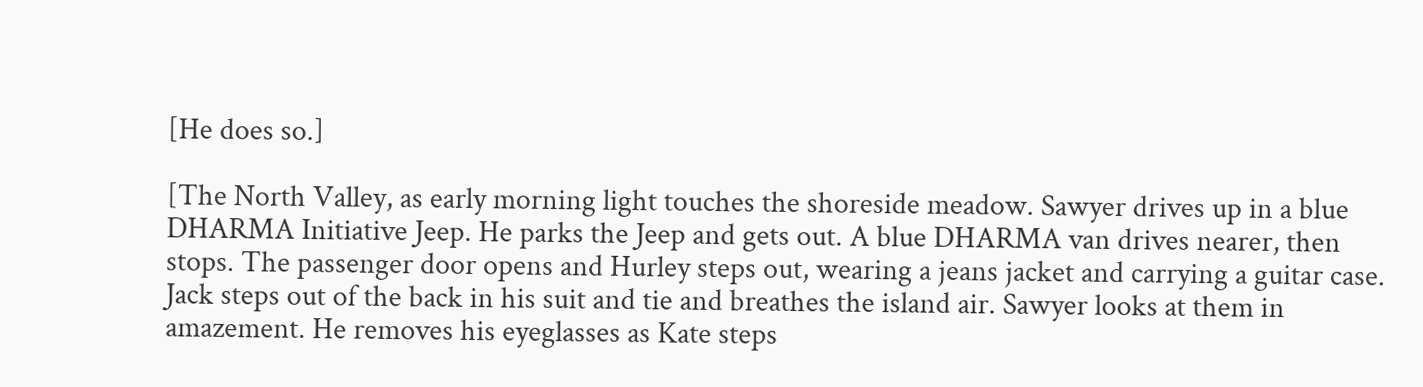[He does so.]

[The North Valley, as early morning light touches the shoreside meadow. Sawyer drives up in a blue DHARMA Initiative Jeep. He parks the Jeep and gets out. A blue DHARMA van drives nearer, then stops. The passenger door opens and Hurley steps out, wearing a jeans jacket and carrying a guitar case. Jack steps out of the back in his suit and tie and breathes the island air. Sawyer looks at them in amazement. He removes his eyeglasses as Kate steps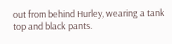out from behind Hurley, wearing a tank top and black pants.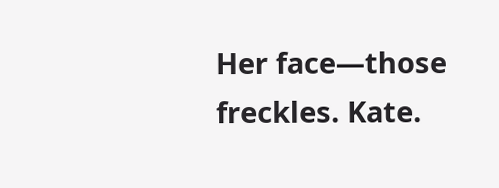Her face—those freckles. Kate.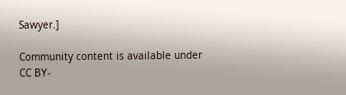Sawyer.]

Community content is available under CC BY-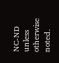NC-ND unless otherwise noted.